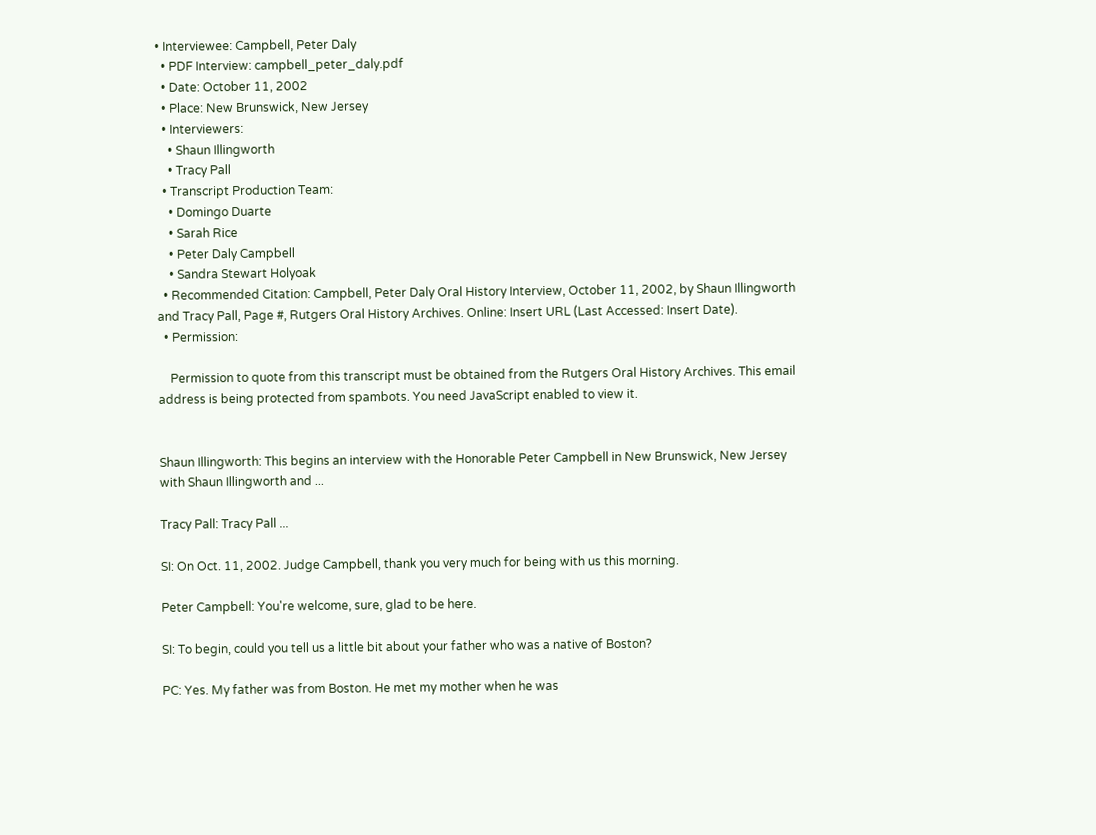• Interviewee: Campbell, Peter Daly
  • PDF Interview: campbell_peter_daly.pdf
  • Date: October 11, 2002
  • Place: New Brunswick, New Jersey
  • Interviewers:
    • Shaun Illingworth
    • Tracy Pall
  • Transcript Production Team:
    • Domingo Duarte
    • Sarah Rice
    • Peter Daly Campbell
    • Sandra Stewart Holyoak
  • Recommended Citation: Campbell, Peter Daly Oral History Interview, October 11, 2002, by Shaun Illingworth and Tracy Pall, Page #, Rutgers Oral History Archives. Online: Insert URL (Last Accessed: Insert Date).
  • Permission:

    Permission to quote from this transcript must be obtained from the Rutgers Oral History Archives. This email address is being protected from spambots. You need JavaScript enabled to view it.


Shaun Illingworth: This begins an interview with the Honorable Peter Campbell in New Brunswick, New Jersey with Shaun Illingworth and ...

Tracy Pall: Tracy Pall ...

SI: On Oct. 11, 2002. Judge Campbell, thank you very much for being with us this morning.

Peter Campbell: You're welcome, sure, glad to be here.

SI: To begin, could you tell us a little bit about your father who was a native of Boston?

PC: Yes. My father was from Boston. He met my mother when he was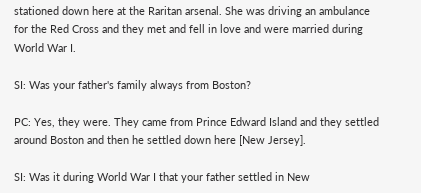stationed down here at the Raritan arsenal. She was driving an ambulance for the Red Cross and they met and fell in love and were married during World War I.

SI: Was your father's family always from Boston?

PC: Yes, they were. They came from Prince Edward Island and they settled around Boston and then he settled down here [New Jersey].

SI: Was it during World War I that your father settled in New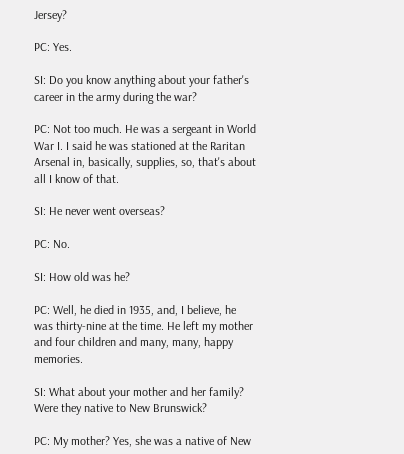Jersey?

PC: Yes.

SI: Do you know anything about your father's career in the army during the war?

PC: Not too much. He was a sergeant in World War I. I said he was stationed at the Raritan Arsenal in, basically, supplies, so, that's about all I know of that.

SI: He never went overseas?

PC: No.

SI: How old was he?

PC: Well, he died in 1935, and, I believe, he was thirty-nine at the time. He left my mother and four children and many, many, happy memories.

SI: What about your mother and her family? Were they native to New Brunswick?

PC: My mother? Yes, she was a native of New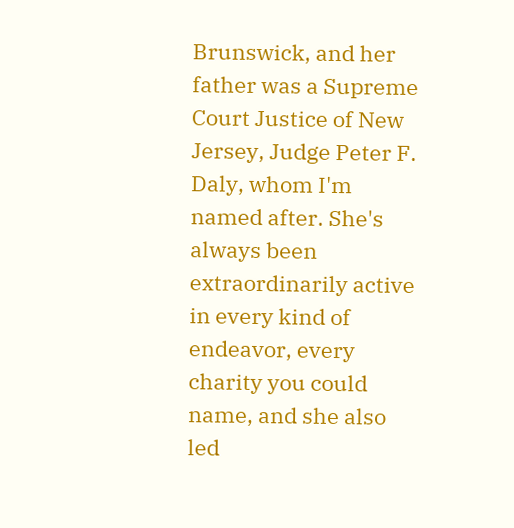Brunswick, and her father was a Supreme Court Justice of New Jersey, Judge Peter F. Daly, whom I'm named after. She's always been extraordinarily active in every kind of endeavor, every charity you could name, and she also led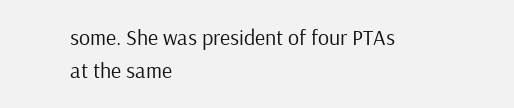some. She was president of four PTAs at the same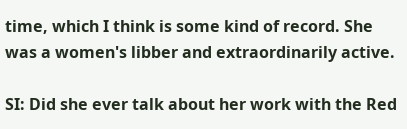time, which I think is some kind of record. She was a women's libber and extraordinarily active.

SI: Did she ever talk about her work with the Red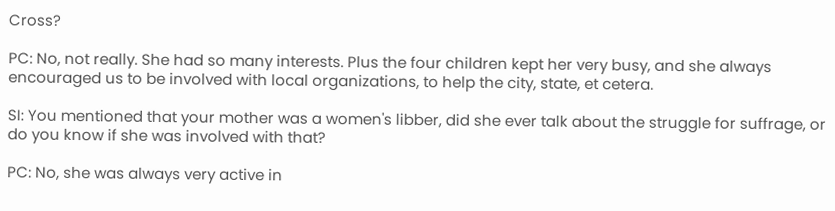Cross?

PC: No, not really. She had so many interests. Plus the four children kept her very busy, and she always encouraged us to be involved with local organizations, to help the city, state, et cetera.

SI: You mentioned that your mother was a women's libber, did she ever talk about the struggle for suffrage, or do you know if she was involved with that?

PC: No, she was always very active in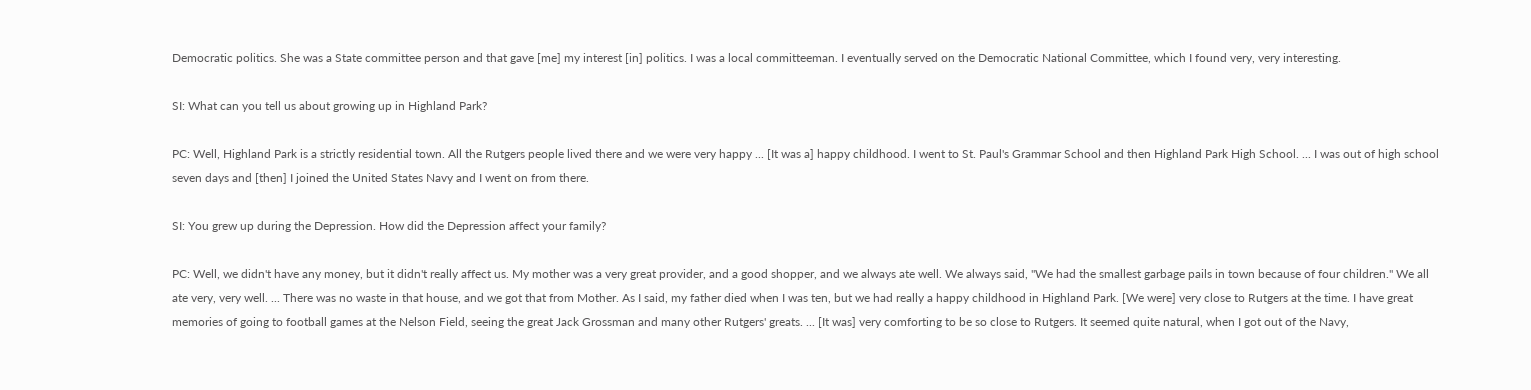Democratic politics. She was a State committee person and that gave [me] my interest [in] politics. I was a local committeeman. I eventually served on the Democratic National Committee, which I found very, very interesting.

SI: What can you tell us about growing up in Highland Park?

PC: Well, Highland Park is a strictly residential town. All the Rutgers people lived there and we were very happy ... [It was a] happy childhood. I went to St. Paul's Grammar School and then Highland Park High School. ... I was out of high school seven days and [then] I joined the United States Navy and I went on from there.

SI: You grew up during the Depression. How did the Depression affect your family?

PC: Well, we didn't have any money, but it didn't really affect us. My mother was a very great provider, and a good shopper, and we always ate well. We always said, "We had the smallest garbage pails in town because of four children." We all ate very, very well. ... There was no waste in that house, and we got that from Mother. As I said, my father died when I was ten, but we had really a happy childhood in Highland Park. [We were] very close to Rutgers at the time. I have great memories of going to football games at the Nelson Field, seeing the great Jack Grossman and many other Rutgers' greats. ... [It was] very comforting to be so close to Rutgers. It seemed quite natural, when I got out of the Navy,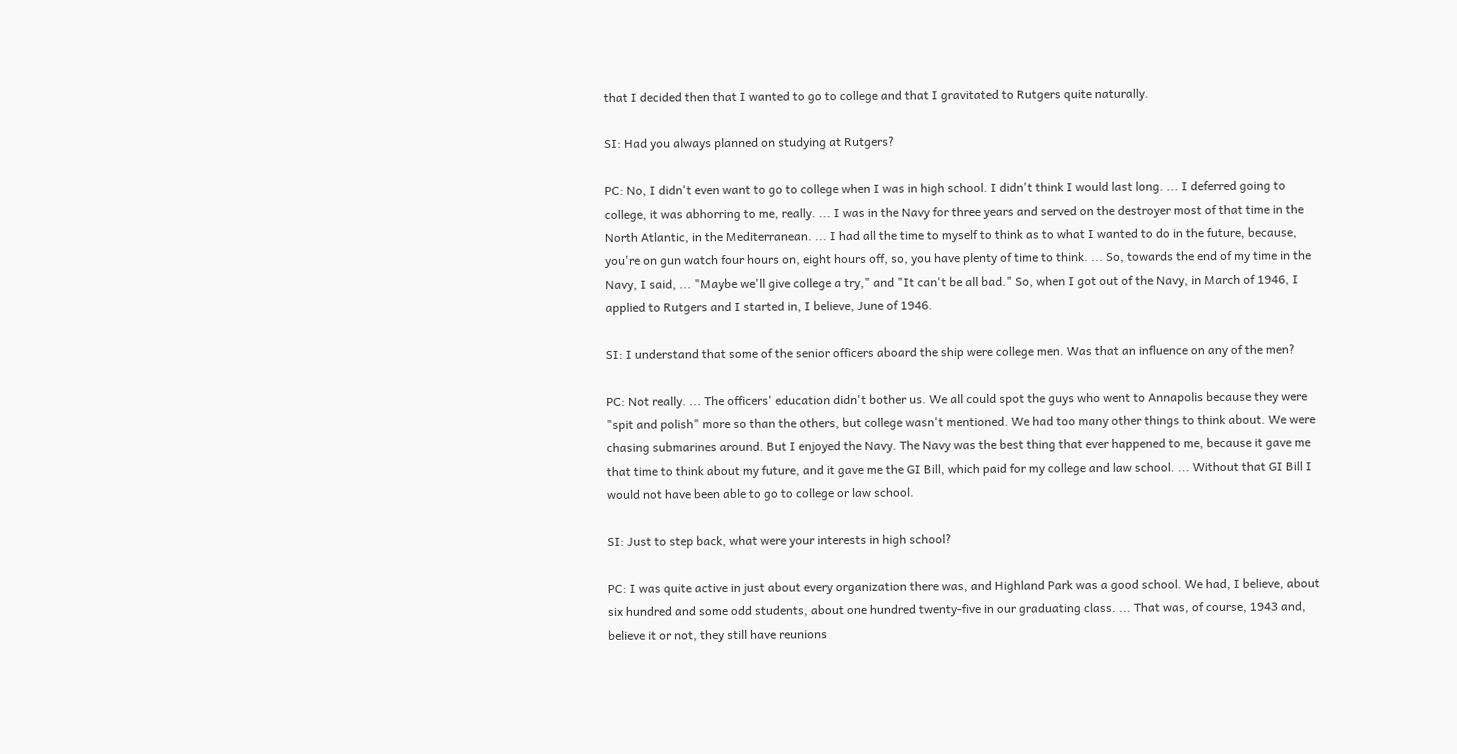that I decided then that I wanted to go to college and that I gravitated to Rutgers quite naturally.

SI: Had you always planned on studying at Rutgers?

PC: No, I didn't even want to go to college when I was in high school. I didn't think I would last long. ... I deferred going to college, it was abhorring to me, really. ... I was in the Navy for three years and served on the destroyer most of that time in the North Atlantic, in the Mediterranean. ... I had all the time to myself to think as to what I wanted to do in the future, because, you're on gun watch four hours on, eight hours off, so, you have plenty of time to think. ... So, towards the end of my time in the Navy, I said, ... "Maybe we'll give college a try," and "It can't be all bad." So, when I got out of the Navy, in March of 1946, I applied to Rutgers and I started in, I believe, June of 1946.

SI: I understand that some of the senior officers aboard the ship were college men. Was that an influence on any of the men?

PC: Not really. ... The officers' education didn't bother us. We all could spot the guys who went to Annapolis because they were "spit and polish" more so than the others, but college wasn't mentioned. We had too many other things to think about. We were chasing submarines around. But I enjoyed the Navy. The Navy was the best thing that ever happened to me, because it gave me that time to think about my future, and it gave me the GI Bill, which paid for my college and law school. ... Without that GI Bill I would not have been able to go to college or law school.

SI: Just to step back, what were your interests in high school?

PC: I was quite active in just about every organization there was, and Highland Park was a good school. We had, I believe, about six hundred and some odd students, about one hundred twenty-five in our graduating class. ... That was, of course, 1943 and, believe it or not, they still have reunions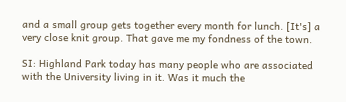and a small group gets together every month for lunch. [It's] a very close knit group. That gave me my fondness of the town.

SI: Highland Park today has many people who are associated with the University living in it. Was it much the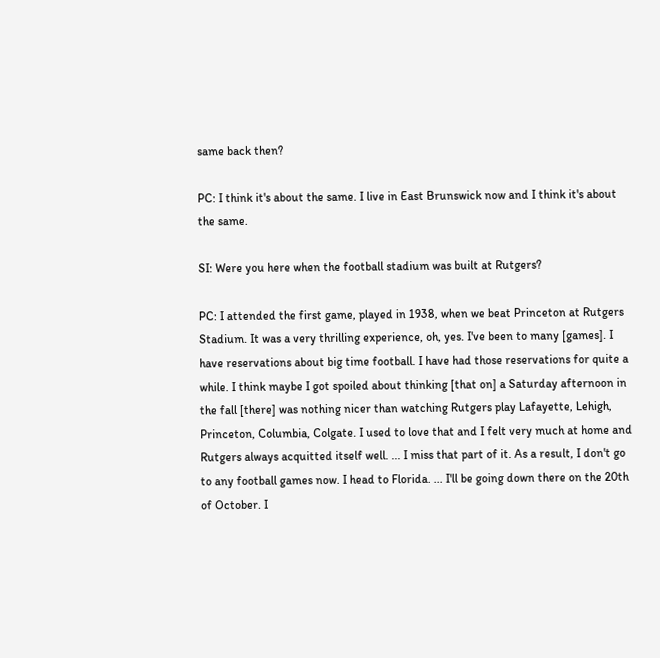same back then?

PC: I think it's about the same. I live in East Brunswick now and I think it's about the same.

SI: Were you here when the football stadium was built at Rutgers?

PC: I attended the first game, played in 1938, when we beat Princeton at Rutgers Stadium. It was a very thrilling experience, oh, yes. I've been to many [games]. I have reservations about big time football. I have had those reservations for quite a while. I think maybe I got spoiled about thinking [that on] a Saturday afternoon in the fall [there] was nothing nicer than watching Rutgers play Lafayette, Lehigh, Princeton, Columbia, Colgate. I used to love that and I felt very much at home and Rutgers always acquitted itself well. ... I miss that part of it. As a result, I don't go to any football games now. I head to Florida. ... I'll be going down there on the 20th of October. I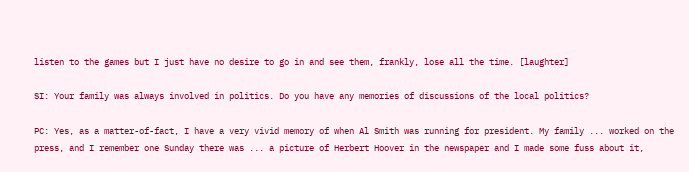listen to the games but I just have no desire to go in and see them, frankly, lose all the time. [laughter]

SI: Your family was always involved in politics. Do you have any memories of discussions of the local politics?

PC: Yes, as a matter-of-fact, I have a very vivid memory of when Al Smith was running for president. My family ... worked on the press, and I remember one Sunday there was ... a picture of Herbert Hoover in the newspaper and I made some fuss about it,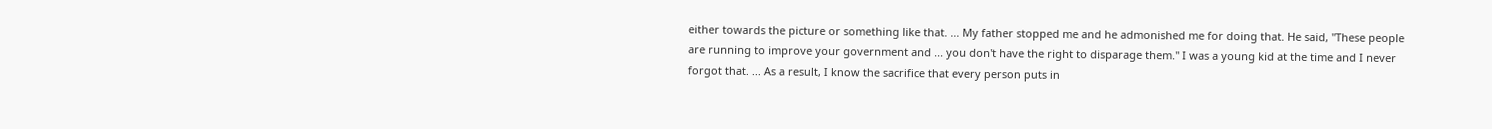either towards the picture or something like that. ... My father stopped me and he admonished me for doing that. He said, "These people are running to improve your government and ... you don't have the right to disparage them." I was a young kid at the time and I never forgot that. ... As a result, I know the sacrifice that every person puts in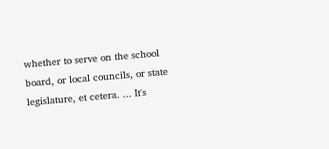whether to serve on the school board, or local councils, or state legislature, et cetera. ... It's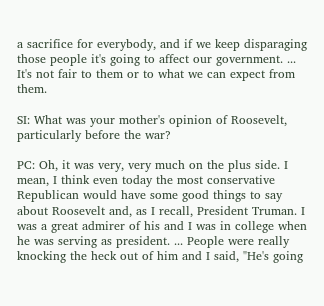a sacrifice for everybody, and if we keep disparaging those people it's going to affect our government. ... It's not fair to them or to what we can expect from them.

SI: What was your mother's opinion of Roosevelt, particularly before the war?

PC: Oh, it was very, very much on the plus side. I mean, I think even today the most conservative Republican would have some good things to say about Roosevelt and, as I recall, President Truman. I was a great admirer of his and I was in college when he was serving as president. ... People were really knocking the heck out of him and I said, "He's going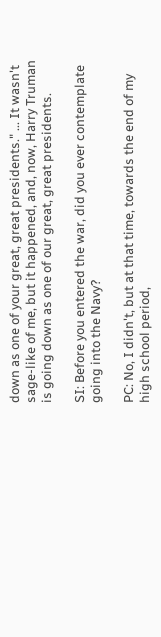down as one of your great, great presidents." ... It wasn't sage-like of me, but it happened, and, now, Harry Truman is going down as one of our great, great presidents.

SI: Before you entered the war, did you ever contemplate going into the Navy?

PC: No, I didn't, but at that time, towards the end of my high school period,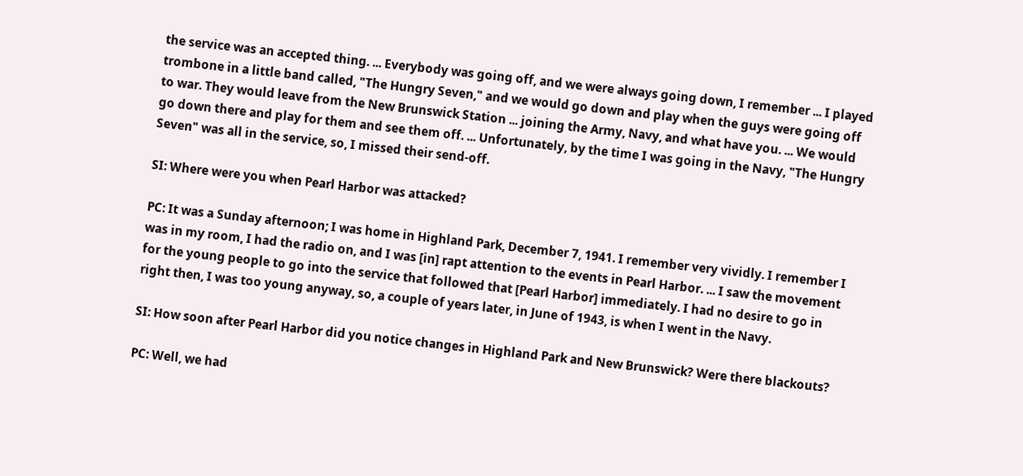the service was an accepted thing. ... Everybody was going off, and we were always going down, I remember ... I played trombone in a little band called, "The Hungry Seven," and we would go down and play when the guys were going off to war. They would leave from the New Brunswick Station ... joining the Army, Navy, and what have you. ... We would go down there and play for them and see them off. ... Unfortunately, by the time I was going in the Navy, "The Hungry Seven" was all in the service, so, I missed their send-off.

SI: Where were you when Pearl Harbor was attacked?

PC: It was a Sunday afternoon; I was home in Highland Park, December 7, 1941. I remember very vividly. I remember I was in my room, I had the radio on, and I was [in] rapt attention to the events in Pearl Harbor. ... I saw the movement for the young people to go into the service that followed that [Pearl Harbor] immediately. I had no desire to go in right then, I was too young anyway, so, a couple of years later, in June of 1943, is when I went in the Navy.

SI: How soon after Pearl Harbor did you notice changes in Highland Park and New Brunswick? Were there blackouts?

PC: Well, we had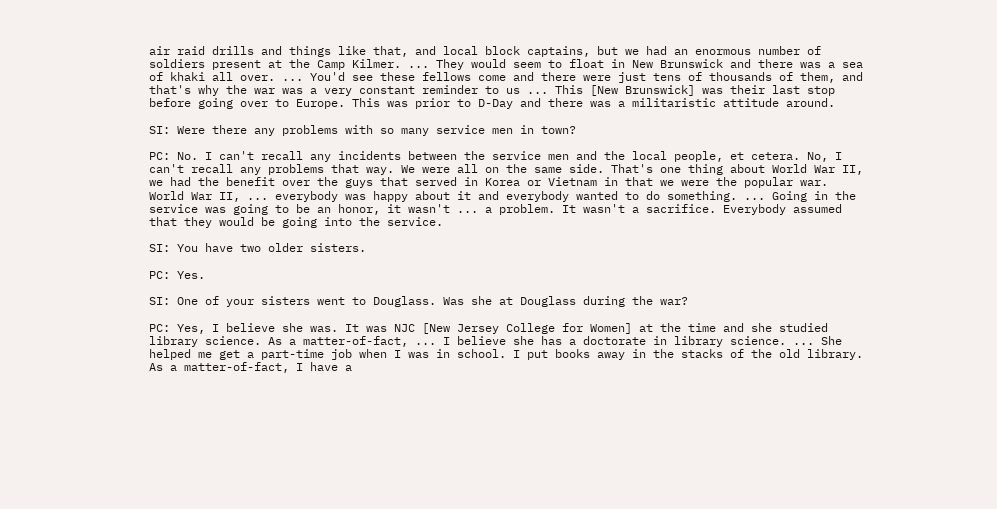air raid drills and things like that, and local block captains, but we had an enormous number of soldiers present at the Camp Kilmer. ... They would seem to float in New Brunswick and there was a sea of khaki all over. ... You'd see these fellows come and there were just tens of thousands of them, and that's why the war was a very constant reminder to us ... This [New Brunswick] was their last stop before going over to Europe. This was prior to D-Day and there was a militaristic attitude around.

SI: Were there any problems with so many service men in town?

PC: No. I can't recall any incidents between the service men and the local people, et cetera. No, I can't recall any problems that way. We were all on the same side. That's one thing about World War II, we had the benefit over the guys that served in Korea or Vietnam in that we were the popular war. World War II, ... everybody was happy about it and everybody wanted to do something. ... Going in the service was going to be an honor, it wasn't ... a problem. It wasn't a sacrifice. Everybody assumed that they would be going into the service.

SI: You have two older sisters.

PC: Yes.

SI: One of your sisters went to Douglass. Was she at Douglass during the war?

PC: Yes, I believe she was. It was NJC [New Jersey College for Women] at the time and she studied library science. As a matter-of-fact, ... I believe she has a doctorate in library science. ... She helped me get a part-time job when I was in school. I put books away in the stacks of the old library. As a matter-of-fact, I have a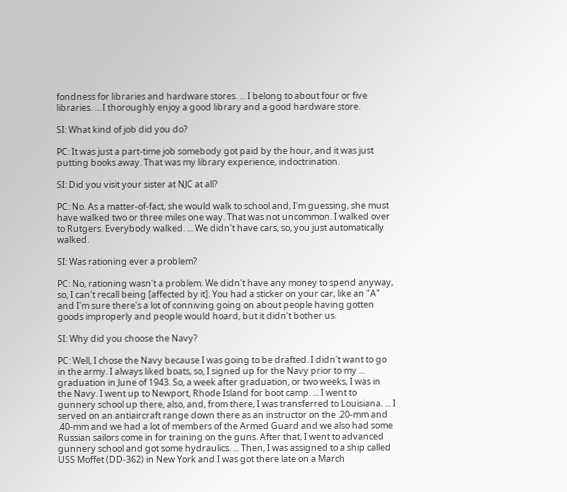fondness for libraries and hardware stores. ... I belong to about four or five libraries. ... I thoroughly enjoy a good library and a good hardware store.

SI: What kind of job did you do?

PC: It was just a part-time job somebody got paid by the hour, and it was just putting books away. That was my library experience, indoctrination.

SI: Did you visit your sister at NJC at all?

PC: No. As a matter-of-fact, she would walk to school and, I'm guessing, she must have walked two or three miles one way. That was not uncommon. I walked over to Rutgers. Everybody walked. ... We didn't have cars, so, you just automatically walked.

SI: Was rationing ever a problem?

PC: No, rationing wasn't a problem. We didn't have any money to spend anyway, so, I can't recall being [affected by it]. You had a sticker on your car, like an "A" and I'm sure there's a lot of conniving going on about people having gotten goods improperly and people would hoard, but it didn't bother us.

SI: Why did you choose the Navy?

PC: Well, I chose the Navy because I was going to be drafted. I didn't want to go in the army. I always liked boats, so, I signed up for the Navy prior to my ... graduation in June of 1943. So, a week after graduation, or two weeks, I was in the Navy. I went up to Newport, Rhode Island for boot camp. ... I went to gunnery school up there, also, and, from there, I was transferred to Louisiana. ... I served on an antiaircraft range down there as an instructor on the .20-mm and .40-mm and we had a lot of members of the Armed Guard and we also had some Russian sailors come in for training on the guns. After that, I went to advanced gunnery school and got some hydraulics. ... Then, I was assigned to a ship called USS Moffet (DD-362) in New York and I was got there late on a March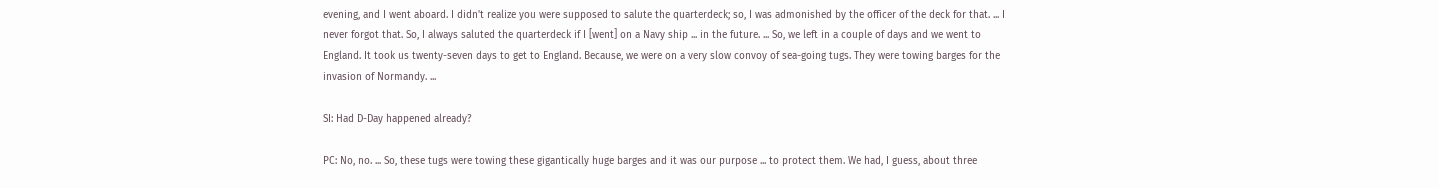evening, and I went aboard. I didn't realize you were supposed to salute the quarterdeck; so, I was admonished by the officer of the deck for that. ... I never forgot that. So, I always saluted the quarterdeck if I [went] on a Navy ship ... in the future. ... So, we left in a couple of days and we went to England. It took us twenty-seven days to get to England. Because, we were on a very slow convoy of sea-going tugs. They were towing barges for the invasion of Normandy. ...

SI: Had D-Day happened already?

PC: No, no. ... So, these tugs were towing these gigantically huge barges and it was our purpose ... to protect them. We had, I guess, about three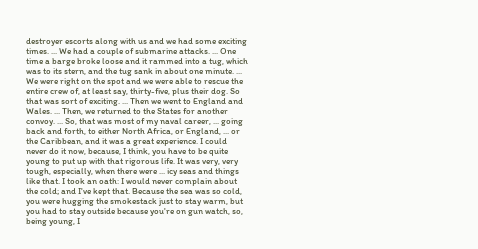destroyer escorts along with us and we had some exciting times. ... We had a couple of submarine attacks. ... One time a barge broke loose and it rammed into a tug, which was to its stern, and the tug sank in about one minute. ... We were right on the spot and we were able to rescue the entire crew of, at least say, thirty-five, plus their dog. So that was sort of exciting. ... Then we went to England and Wales. ... Then, we returned to the States for another convoy. ... So, that was most of my naval career, ... going back and forth, to either North Africa, or England, ... or the Caribbean, and it was a great experience. I could never do it now, because, I think, you have to be quite young to put up with that rigorous life. It was very, very tough, especially, when there were ... icy seas and things like that. I took an oath: I would never complain about the cold; and I've kept that. Because the sea was so cold, you were hugging the smokestack just to stay warm, but you had to stay outside because you're on gun watch, so, being young, I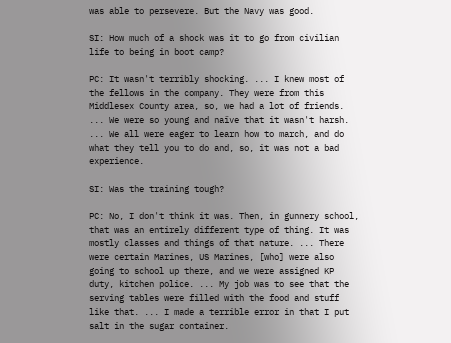was able to persevere. But the Navy was good.

SI: How much of a shock was it to go from civilian life to being in boot camp?

PC: It wasn't terribly shocking. ... I knew most of the fellows in the company. They were from this Middlesex County area, so, we had a lot of friends. ... We were so young and naïve that it wasn't harsh. ... We all were eager to learn how to march, and do what they tell you to do and, so, it was not a bad experience.

SI: Was the training tough?

PC: No, I don't think it was. Then, in gunnery school, that was an entirely different type of thing. It was mostly classes and things of that nature. ... There were certain Marines, US Marines, [who] were also going to school up there, and we were assigned KP duty, kitchen police. ... My job was to see that the serving tables were filled with the food and stuff like that. ... I made a terrible error in that I put salt in the sugar container.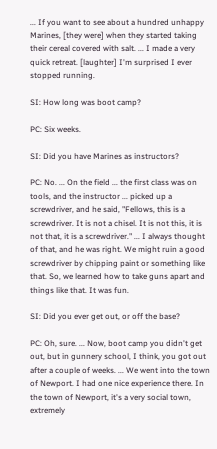... If you want to see about a hundred unhappy Marines, [they were] when they started taking their cereal covered with salt. ... I made a very quick retreat. [laughter] I'm surprised I ever stopped running.

SI: How long was boot camp?

PC: Six weeks.

SI: Did you have Marines as instructors?

PC: No. ... On the field ... the first class was on tools, and the instructor ... picked up a screwdriver, and he said, "Fellows, this is a screwdriver. It is not a chisel. It is not this, it is not that, it is a screwdriver." ... I always thought of that, and he was right. We might ruin a good screwdriver by chipping paint or something like that. So, we learned how to take guns apart and things like that. It was fun.

SI: Did you ever get out, or off the base?

PC: Oh, sure. ... Now, boot camp you didn't get out, but in gunnery school, I think, you got out after a couple of weeks. ... We went into the town of Newport. I had one nice experience there. In the town of Newport, it's a very social town, extremely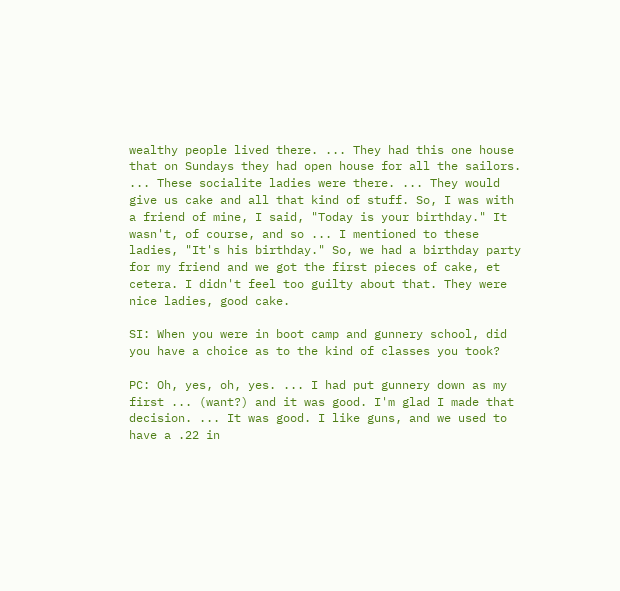wealthy people lived there. ... They had this one house that on Sundays they had open house for all the sailors. ... These socialite ladies were there. ... They would give us cake and all that kind of stuff. So, I was with a friend of mine, I said, "Today is your birthday." It wasn't, of course, and so ... I mentioned to these ladies, "It's his birthday." So, we had a birthday party for my friend and we got the first pieces of cake, et cetera. I didn't feel too guilty about that. They were nice ladies, good cake.

SI: When you were in boot camp and gunnery school, did you have a choice as to the kind of classes you took?

PC: Oh, yes, oh, yes. ... I had put gunnery down as my first ... (want?) and it was good. I'm glad I made that decision. ... It was good. I like guns, and we used to have a .22 in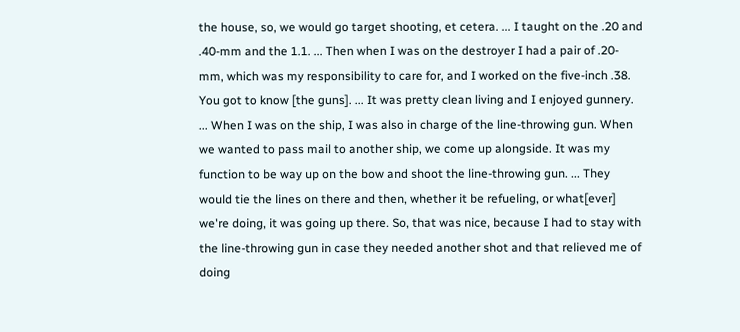the house, so, we would go target shooting, et cetera. ... I taught on the .20 and .40-mm and the 1.1. ... Then when I was on the destroyer I had a pair of .20-mm, which was my responsibility to care for, and I worked on the five-inch .38. You got to know [the guns]. ... It was pretty clean living and I enjoyed gunnery. ... When I was on the ship, I was also in charge of the line-throwing gun. When we wanted to pass mail to another ship, we come up alongside. It was my function to be way up on the bow and shoot the line-throwing gun. ... They would tie the lines on there and then, whether it be refueling, or what[ever] we're doing, it was going up there. So, that was nice, because I had to stay with the line-throwing gun in case they needed another shot and that relieved me of doing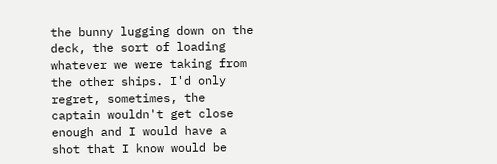the bunny lugging down on the deck, the sort of loading whatever we were taking from the other ships. I'd only regret, sometimes, the captain wouldn't get close enough and I would have a shot that I know would be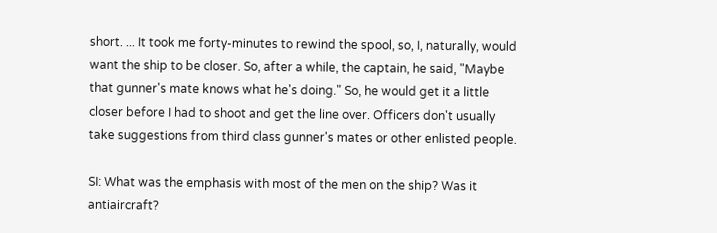short. ... It took me forty-minutes to rewind the spool, so, I, naturally, would want the ship to be closer. So, after a while, the captain, he said, "Maybe that gunner's mate knows what he's doing." So, he would get it a little closer before I had to shoot and get the line over. Officers don't usually take suggestions from third class gunner's mates or other enlisted people.

SI: What was the emphasis with most of the men on the ship? Was it antiaircraft?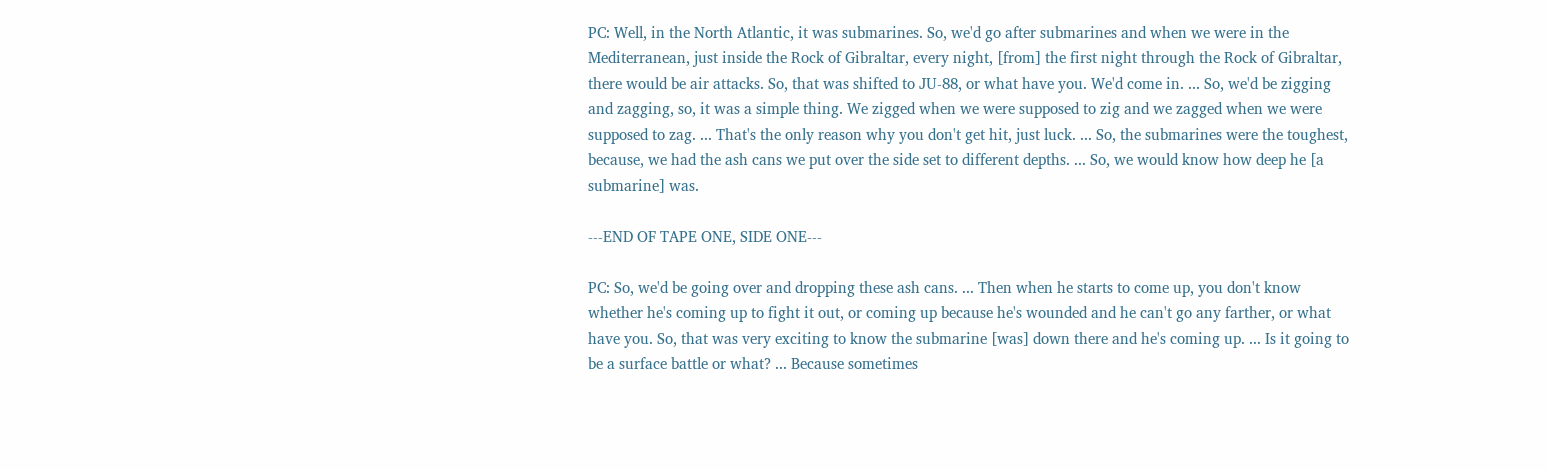PC: Well, in the North Atlantic, it was submarines. So, we'd go after submarines and when we were in the Mediterranean, just inside the Rock of Gibraltar, every night, [from] the first night through the Rock of Gibraltar, there would be air attacks. So, that was shifted to JU-88, or what have you. We'd come in. ... So, we'd be zigging and zagging, so, it was a simple thing. We zigged when we were supposed to zig and we zagged when we were supposed to zag. ... That's the only reason why you don't get hit, just luck. ... So, the submarines were the toughest, because, we had the ash cans we put over the side set to different depths. ... So, we would know how deep he [a submarine] was.

---END OF TAPE ONE, SIDE ONE---

PC: So, we'd be going over and dropping these ash cans. ... Then when he starts to come up, you don't know whether he's coming up to fight it out, or coming up because he's wounded and he can't go any farther, or what have you. So, that was very exciting to know the submarine [was] down there and he's coming up. ... Is it going to be a surface battle or what? ... Because sometimes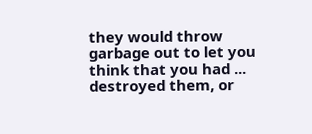they would throw garbage out to let you think that you had ... destroyed them, or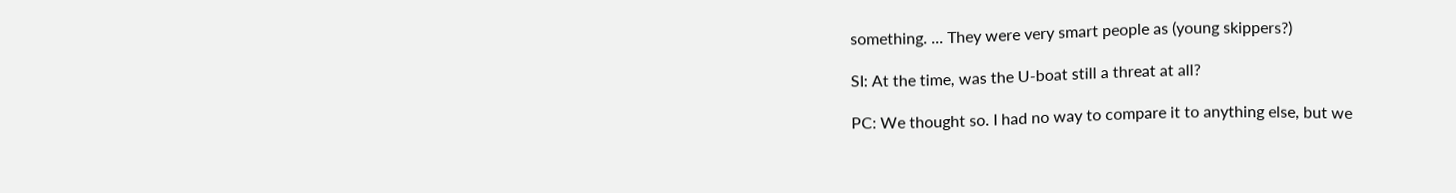something. ... They were very smart people as (young skippers?)

SI: At the time, was the U-boat still a threat at all?

PC: We thought so. I had no way to compare it to anything else, but we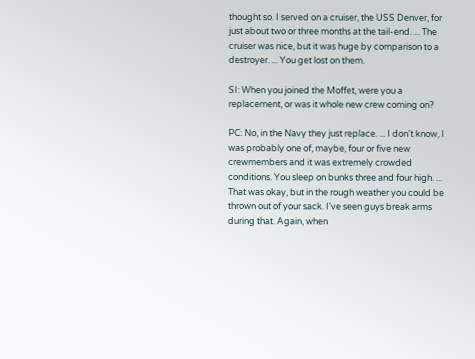thought so. I served on a cruiser, the USS Denver, for just about two or three months at the tail-end. ... The cruiser was nice, but it was huge by comparison to a destroyer. ... You get lost on them.

SI: When you joined the Moffet, were you a replacement, or was it whole new crew coming on?

PC: No, in the Navy they just replace. ... I don't know, I was probably one of, maybe, four or five new crewmembers and it was extremely crowded conditions. You sleep on bunks three and four high. ... That was okay, but in the rough weather you could be thrown out of your sack. I've seen guys break arms during that. Again, when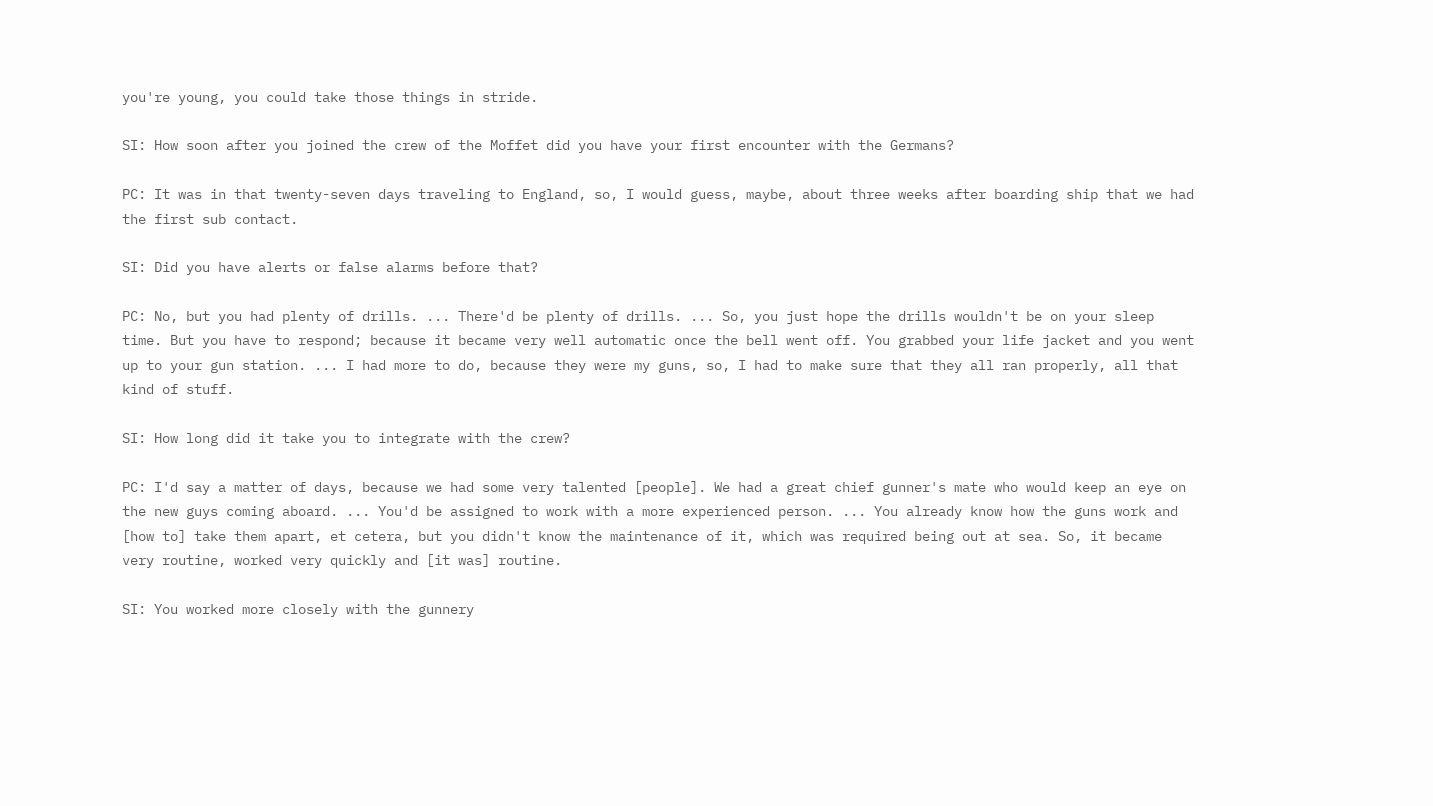you're young, you could take those things in stride.

SI: How soon after you joined the crew of the Moffet did you have your first encounter with the Germans?

PC: It was in that twenty-seven days traveling to England, so, I would guess, maybe, about three weeks after boarding ship that we had the first sub contact.

SI: Did you have alerts or false alarms before that?

PC: No, but you had plenty of drills. ... There'd be plenty of drills. ... So, you just hope the drills wouldn't be on your sleep time. But you have to respond; because it became very well automatic once the bell went off. You grabbed your life jacket and you went up to your gun station. ... I had more to do, because they were my guns, so, I had to make sure that they all ran properly, all that kind of stuff.

SI: How long did it take you to integrate with the crew?

PC: I'd say a matter of days, because we had some very talented [people]. We had a great chief gunner's mate who would keep an eye on the new guys coming aboard. ... You'd be assigned to work with a more experienced person. ... You already know how the guns work and [how to] take them apart, et cetera, but you didn't know the maintenance of it, which was required being out at sea. So, it became very routine, worked very quickly and [it was] routine.

SI: You worked more closely with the gunnery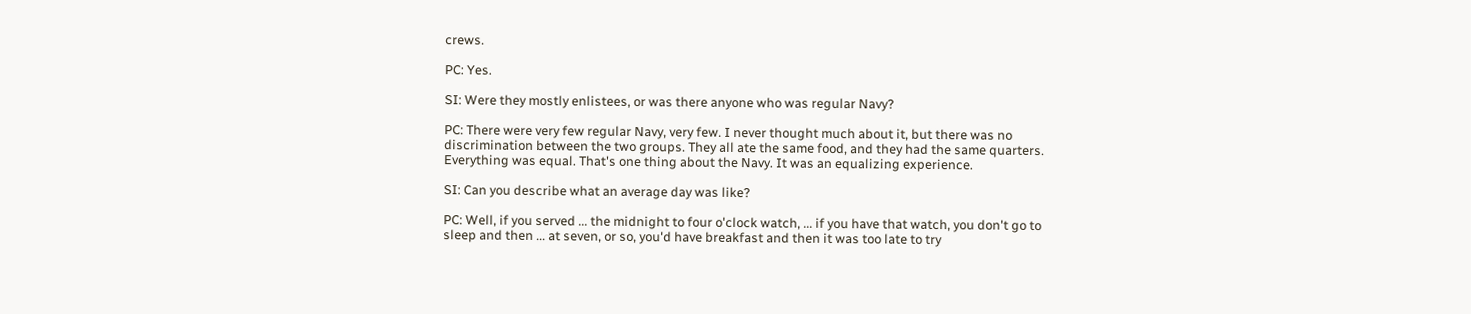crews.

PC: Yes.

SI: Were they mostly enlistees, or was there anyone who was regular Navy?

PC: There were very few regular Navy, very few. I never thought much about it, but there was no discrimination between the two groups. They all ate the same food, and they had the same quarters. Everything was equal. That's one thing about the Navy. It was an equalizing experience.

SI: Can you describe what an average day was like?

PC: Well, if you served ... the midnight to four o'clock watch, ... if you have that watch, you don't go to sleep and then ... at seven, or so, you'd have breakfast and then it was too late to try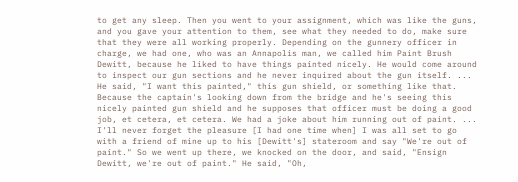to get any sleep. Then you went to your assignment, which was like the guns, and you gave your attention to them, see what they needed to do, make sure that they were all working properly. Depending on the gunnery officer in charge, we had one, who was an Annapolis man, we called him Paint Brush Dewitt, because he liked to have things painted nicely. He would come around to inspect our gun sections and he never inquired about the gun itself. ... He said, "I want this painted," this gun shield, or something like that. Because the captain's looking down from the bridge and he's seeing this nicely painted gun shield and he supposes that officer must be doing a good job, et cetera, et cetera. We had a joke about him running out of paint. ... I'll never forget the pleasure [I had one time when] I was all set to go with a friend of mine up to his [Dewitt's] stateroom and say "We're out of paint." So we went up there, we knocked on the door, and said, "Ensign Dewitt, we're out of paint." He said, "Oh,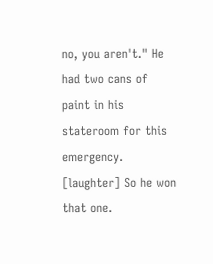no, you aren't." He had two cans of paint in his stateroom for this emergency. [laughter] So he won that one.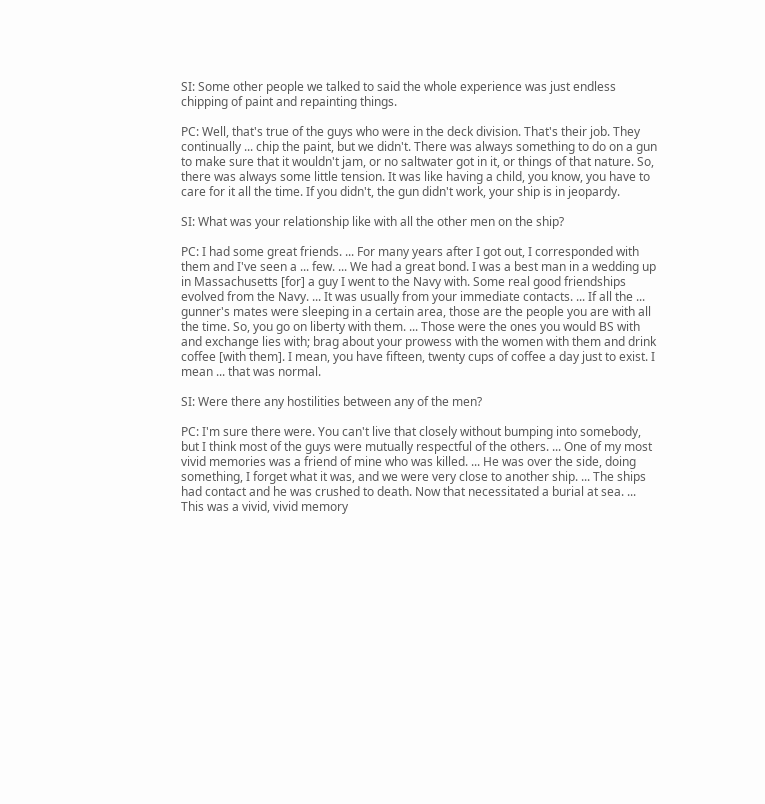SI: Some other people we talked to said the whole experience was just endless chipping of paint and repainting things.

PC: Well, that's true of the guys who were in the deck division. That's their job. They continually ... chip the paint, but we didn't. There was always something to do on a gun to make sure that it wouldn't jam, or no saltwater got in it, or things of that nature. So, there was always some little tension. It was like having a child, you know, you have to care for it all the time. If you didn't, the gun didn't work, your ship is in jeopardy.

SI: What was your relationship like with all the other men on the ship?

PC: I had some great friends. ... For many years after I got out, I corresponded with them and I've seen a ... few. ... We had a great bond. I was a best man in a wedding up in Massachusetts [for] a guy I went to the Navy with. Some real good friendships evolved from the Navy. ... It was usually from your immediate contacts. ... If all the ... gunner's mates were sleeping in a certain area, those are the people you are with all the time. So, you go on liberty with them. ... Those were the ones you would BS with and exchange lies with; brag about your prowess with the women with them and drink coffee [with them]. I mean, you have fifteen, twenty cups of coffee a day just to exist. I mean ... that was normal.

SI: Were there any hostilities between any of the men?

PC: I'm sure there were. You can't live that closely without bumping into somebody, but I think most of the guys were mutually respectful of the others. ... One of my most vivid memories was a friend of mine who was killed. ... He was over the side, doing something, I forget what it was, and we were very close to another ship. ... The ships had contact and he was crushed to death. Now that necessitated a burial at sea. ... This was a vivid, vivid memory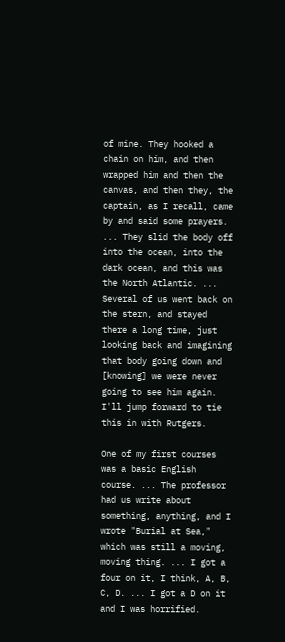of mine. They hooked a chain on him, and then wrapped him and then the canvas, and then they, the captain, as I recall, came by and said some prayers. ... They slid the body off into the ocean, into the dark ocean, and this was the North Atlantic. ... Several of us went back on the stern, and stayed there a long time, just looking back and imagining that body going down and [knowing] we were never going to see him again. I'll jump forward to tie this in with Rutgers.

One of my first courses was a basic English course. ... The professor had us write about something, anything, and I wrote "Burial at Sea," which was still a moving, moving thing. ... I got a four on it, I think, A, B, C, D. ... I got a D on it and I was horrified.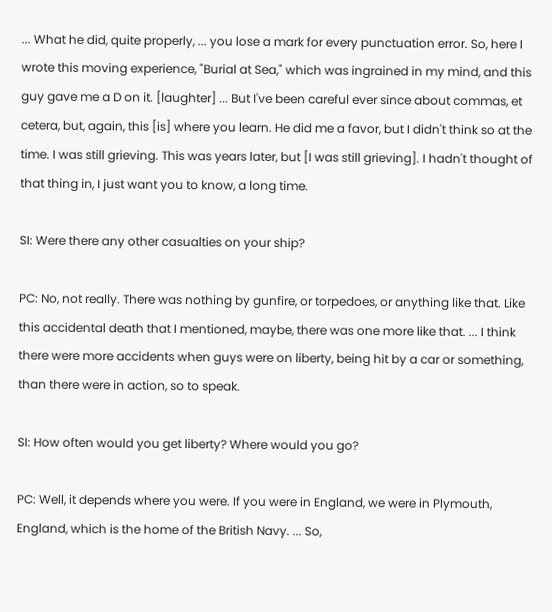... What he did, quite properly, ... you lose a mark for every punctuation error. So, here I wrote this moving experience, "Burial at Sea," which was ingrained in my mind, and this guy gave me a D on it. [laughter] ... But I've been careful ever since about commas, et cetera, but, again, this [is] where you learn. He did me a favor, but I didn't think so at the time. I was still grieving. This was years later, but [I was still grieving]. I hadn't thought of that thing in, I just want you to know, a long time.

SI: Were there any other casualties on your ship?

PC: No, not really. There was nothing by gunfire, or torpedoes, or anything like that. Like this accidental death that I mentioned, maybe, there was one more like that. ... I think there were more accidents when guys were on liberty, being hit by a car or something, than there were in action, so to speak.

SI: How often would you get liberty? Where would you go?

PC: Well, it depends where you were. If you were in England, we were in Plymouth, England, which is the home of the British Navy. ... So,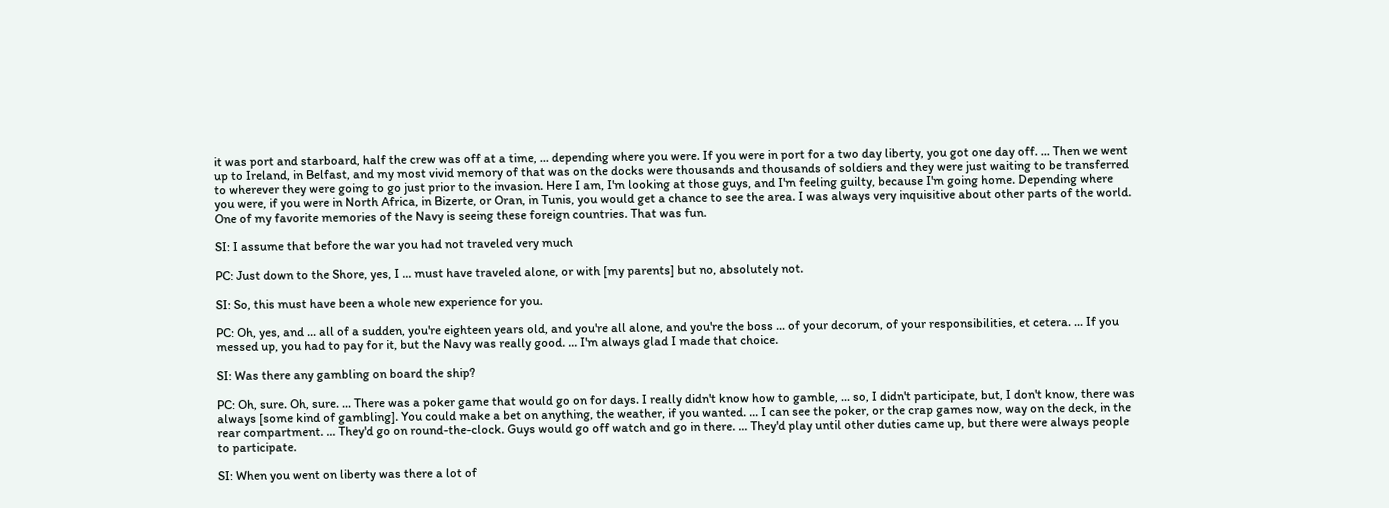it was port and starboard, half the crew was off at a time, ... depending where you were. If you were in port for a two day liberty, you got one day off. ... Then we went up to Ireland, in Belfast, and my most vivid memory of that was on the docks were thousands and thousands of soldiers and they were just waiting to be transferred to wherever they were going to go just prior to the invasion. Here I am, I'm looking at those guys, and I'm feeling guilty, because I'm going home. Depending where you were, if you were in North Africa, in Bizerte, or Oran, in Tunis, you would get a chance to see the area. I was always very inquisitive about other parts of the world. One of my favorite memories of the Navy is seeing these foreign countries. That was fun.

SI: I assume that before the war you had not traveled very much

PC: Just down to the Shore, yes, I ... must have traveled alone, or with [my parents] but no, absolutely not.

SI: So, this must have been a whole new experience for you.

PC: Oh, yes, and ... all of a sudden, you're eighteen years old, and you're all alone, and you're the boss ... of your decorum, of your responsibilities, et cetera. ... If you messed up, you had to pay for it, but the Navy was really good. ... I'm always glad I made that choice.

SI: Was there any gambling on board the ship?

PC: Oh, sure. Oh, sure. ... There was a poker game that would go on for days. I really didn't know how to gamble, ... so, I didn't participate, but, I don't know, there was always [some kind of gambling]. You could make a bet on anything, the weather, if you wanted. ... I can see the poker, or the crap games now, way on the deck, in the rear compartment. ... They'd go on round-the-clock. Guys would go off watch and go in there. ... They'd play until other duties came up, but there were always people to participate.

SI: When you went on liberty was there a lot of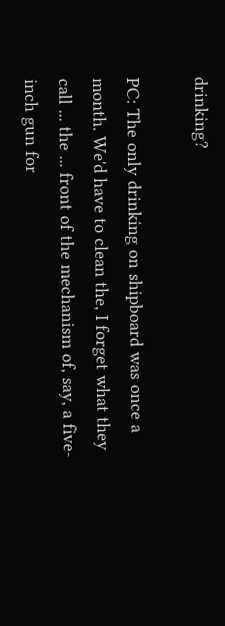drinking?

PC: The only drinking on shipboard was once a month. We'd have to clean the, I forget what they call ... the ... front of the mechanism of, say, a five-inch gun for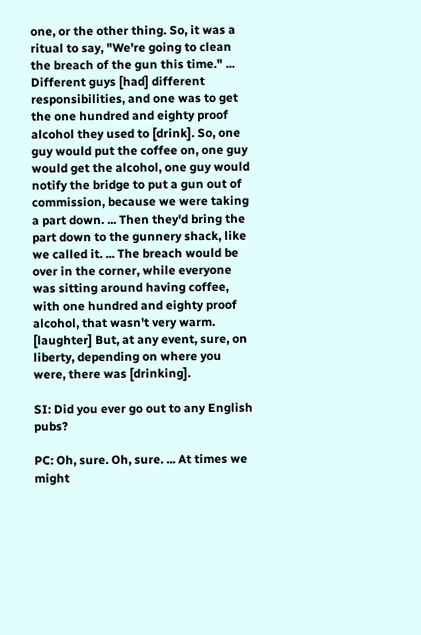one, or the other thing. So, it was a ritual to say, "We're going to clean the breach of the gun this time." ... Different guys [had] different responsibilities, and one was to get the one hundred and eighty proof alcohol they used to [drink]. So, one guy would put the coffee on, one guy would get the alcohol, one guy would notify the bridge to put a gun out of commission, because we were taking a part down. ... Then they'd bring the part down to the gunnery shack, like we called it. ... The breach would be over in the corner, while everyone was sitting around having coffee, with one hundred and eighty proof alcohol, that wasn't very warm. [laughter] But, at any event, sure, on liberty, depending on where you were, there was [drinking].

SI: Did you ever go out to any English pubs?

PC: Oh, sure. Oh, sure. ... At times we might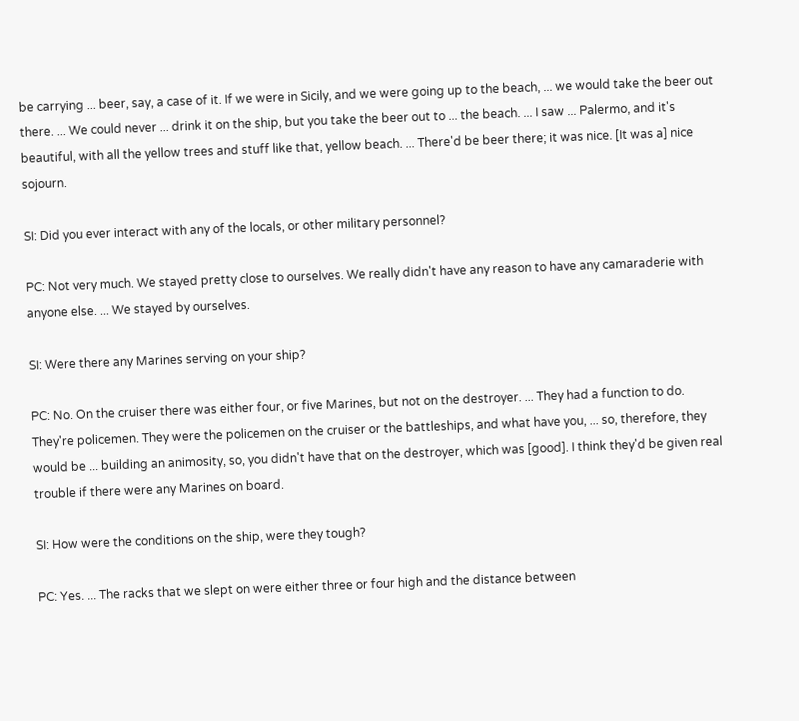be carrying ... beer, say, a case of it. If we were in Sicily, and we were going up to the beach, ... we would take the beer out there. ... We could never ... drink it on the ship, but you take the beer out to ... the beach. ... I saw ... Palermo, and it's beautiful, with all the yellow trees and stuff like that, yellow beach. ... There'd be beer there; it was nice. [It was a] nice sojourn.

SI: Did you ever interact with any of the locals, or other military personnel?

PC: Not very much. We stayed pretty close to ourselves. We really didn't have any reason to have any camaraderie with anyone else. ... We stayed by ourselves.

SI: Were there any Marines serving on your ship?

PC: No. On the cruiser there was either four, or five Marines, but not on the destroyer. ... They had a function to do. They're policemen. They were the policemen on the cruiser or the battleships, and what have you, ... so, therefore, they would be ... building an animosity, so, you didn't have that on the destroyer, which was [good]. I think they'd be given real trouble if there were any Marines on board.

SI: How were the conditions on the ship, were they tough?

PC: Yes. ... The racks that we slept on were either three or four high and the distance between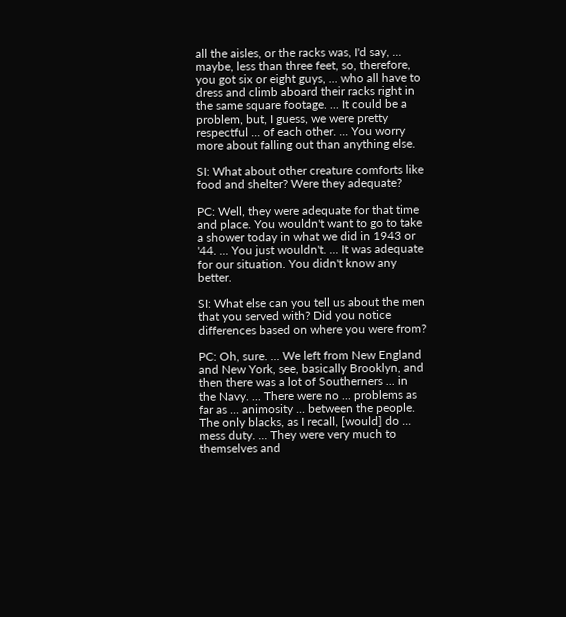all the aisles, or the racks was, I'd say, ... maybe, less than three feet, so, therefore, you got six or eight guys, ... who all have to dress and climb aboard their racks right in the same square footage. ... It could be a problem, but, I guess, we were pretty respectful ... of each other. ... You worry more about falling out than anything else.

SI: What about other creature comforts like food and shelter? Were they adequate?

PC: Well, they were adequate for that time and place. You wouldn't want to go to take a shower today in what we did in 1943 or '44. ... You just wouldn't. ... It was adequate for our situation. You didn't know any better.

SI: What else can you tell us about the men that you served with? Did you notice differences based on where you were from?

PC: Oh, sure. ... We left from New England and New York, see, basically Brooklyn, and then there was a lot of Southerners ... in the Navy. ... There were no ... problems as far as ... animosity ... between the people. The only blacks, as I recall, [would] do ... mess duty. ... They were very much to themselves and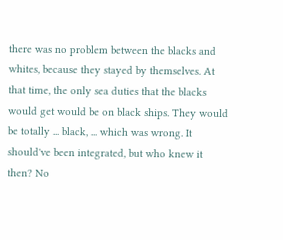there was no problem between the blacks and whites, because they stayed by themselves. At that time, the only sea duties that the blacks would get would be on black ships. They would be totally ... black, ... which was wrong. It should've been integrated, but who knew it then? No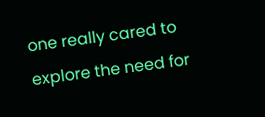one really cared to explore the need for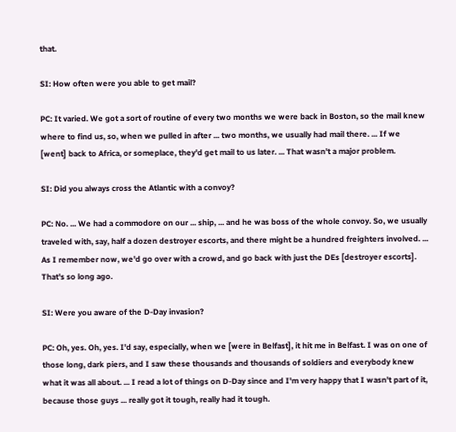that.

SI: How often were you able to get mail?

PC: It varied. We got a sort of routine of every two months we were back in Boston, so the mail knew where to find us, so, when we pulled in after ... two months, we usually had mail there. ... If we [went] back to Africa, or someplace, they'd get mail to us later. ... That wasn't a major problem.

SI: Did you always cross the Atlantic with a convoy?

PC: No. ... We had a commodore on our ... ship, ... and he was boss of the whole convoy. So, we usually traveled with, say, half a dozen destroyer escorts, and there might be a hundred freighters involved. ... As I remember now, we'd go over with a crowd, and go back with just the DEs [destroyer escorts]. That's so long ago.

SI: Were you aware of the D-Day invasion?

PC: Oh, yes. Oh, yes. I'd say, especially, when we [were in Belfast], it hit me in Belfast. I was on one of those long, dark piers, and I saw these thousands and thousands of soldiers and everybody knew what it was all about. ... I read a lot of things on D-Day since and I'm very happy that I wasn't part of it, because those guys ... really got it tough, really had it tough.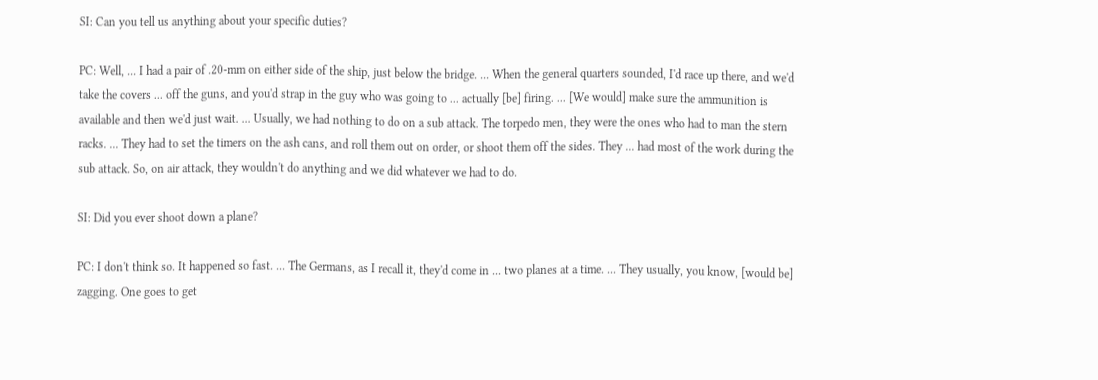SI: Can you tell us anything about your specific duties?

PC: Well, ... I had a pair of .20-mm on either side of the ship, just below the bridge. ... When the general quarters sounded, I'd race up there, and we'd take the covers ... off the guns, and you'd strap in the guy who was going to ... actually [be] firing. ... [We would] make sure the ammunition is available and then we'd just wait. ... Usually, we had nothing to do on a sub attack. The torpedo men, they were the ones who had to man the stern racks. ... They had to set the timers on the ash cans, and roll them out on order, or shoot them off the sides. They ... had most of the work during the sub attack. So, on air attack, they wouldn't do anything and we did whatever we had to do.

SI: Did you ever shoot down a plane?

PC: I don't think so. It happened so fast. ... The Germans, as I recall it, they'd come in ... two planes at a time. ... They usually, you know, [would be] zagging. One goes to get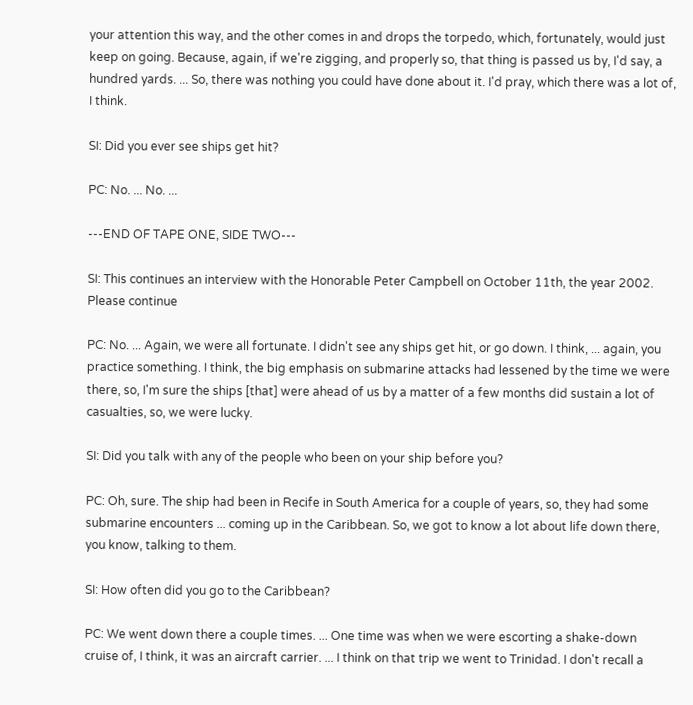your attention this way, and the other comes in and drops the torpedo, which, fortunately, would just keep on going. Because, again, if we're zigging, and properly so, that thing is passed us by, I'd say, a hundred yards. ... So, there was nothing you could have done about it. I'd pray, which there was a lot of, I think.

SI: Did you ever see ships get hit?

PC: No. ... No. ...

---END OF TAPE ONE, SIDE TWO---

SI: This continues an interview with the Honorable Peter Campbell on October 11th, the year 2002. Please continue

PC: No. ... Again, we were all fortunate. I didn't see any ships get hit, or go down. I think, ... again, you practice something. I think, the big emphasis on submarine attacks had lessened by the time we were there, so, I'm sure the ships [that] were ahead of us by a matter of a few months did sustain a lot of casualties, so, we were lucky.

SI: Did you talk with any of the people who been on your ship before you?

PC: Oh, sure. The ship had been in Recife in South America for a couple of years, so, they had some submarine encounters ... coming up in the Caribbean. So, we got to know a lot about life down there, you know, talking to them.

SI: How often did you go to the Caribbean?

PC: We went down there a couple times. ... One time was when we were escorting a shake-down cruise of, I think, it was an aircraft carrier. ... I think on that trip we went to Trinidad. I don't recall a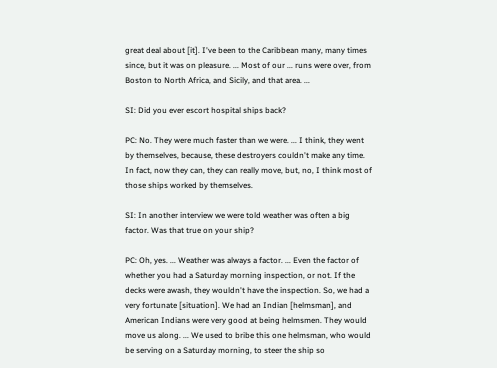great deal about [it]. I've been to the Caribbean many, many times since, but it was on pleasure. ... Most of our ... runs were over, from Boston to North Africa, and Sicily, and that area. ...

SI: Did you ever escort hospital ships back?

PC: No. They were much faster than we were. ... I think, they went by themselves, because, these destroyers couldn't make any time. In fact, now they can, they can really move, but, no, I think most of those ships worked by themselves.

SI: In another interview we were told weather was often a big factor. Was that true on your ship?

PC: Oh, yes. ... Weather was always a factor. ... Even the factor of whether you had a Saturday morning inspection, or not. If the decks were awash, they wouldn't have the inspection. So, we had a very fortunate [situation]. We had an Indian [helmsman], and American Indians were very good at being helmsmen. They would move us along. ... We used to bribe this one helmsman, who would be serving on a Saturday morning, to steer the ship so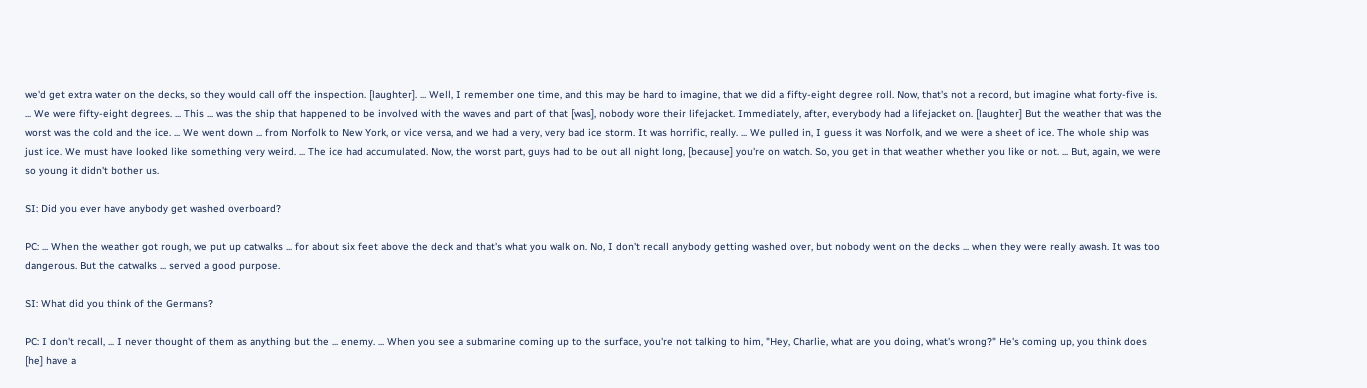we'd get extra water on the decks, so they would call off the inspection. [laughter]. ... Well, I remember one time, and this may be hard to imagine, that we did a fifty-eight degree roll. Now, that's not a record, but imagine what forty-five is. ... We were fifty-eight degrees. ... This ... was the ship that happened to be involved with the waves and part of that [was], nobody wore their lifejacket. Immediately, after, everybody had a lifejacket on. [laughter] But the weather that was the worst was the cold and the ice. ... We went down ... from Norfolk to New York, or vice versa, and we had a very, very bad ice storm. It was horrific, really. ... We pulled in, I guess it was Norfolk, and we were a sheet of ice. The whole ship was just ice. We must have looked like something very weird. ... The ice had accumulated. Now, the worst part, guys had to be out all night long, [because] you're on watch. So, you get in that weather whether you like or not. ... But, again, we were so young it didn't bother us.

SI: Did you ever have anybody get washed overboard?

PC: ... When the weather got rough, we put up catwalks ... for about six feet above the deck and that's what you walk on. No, I don't recall anybody getting washed over, but nobody went on the decks ... when they were really awash. It was too dangerous. But the catwalks ... served a good purpose.

SI: What did you think of the Germans?

PC: I don't recall, ... I never thought of them as anything but the ... enemy. ... When you see a submarine coming up to the surface, you're not talking to him, "Hey, Charlie, what are you doing, what's wrong?" He's coming up, you think does [he] have a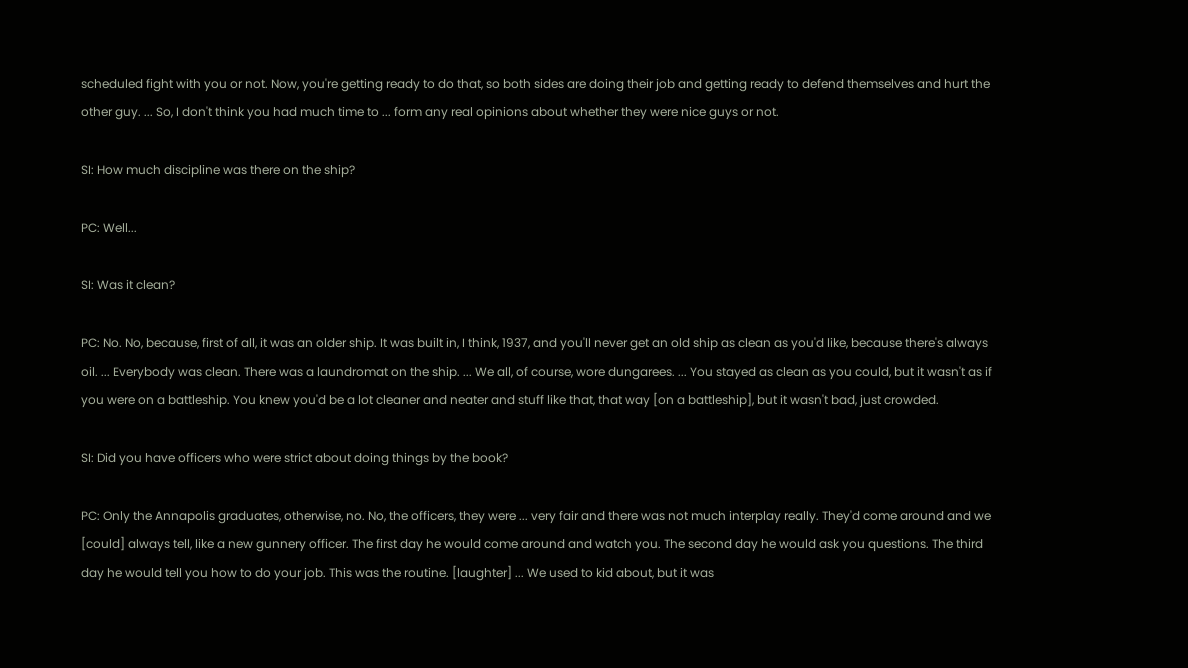scheduled fight with you or not. Now, you're getting ready to do that, so both sides are doing their job and getting ready to defend themselves and hurt the other guy. ... So, I don't think you had much time to ... form any real opinions about whether they were nice guys or not.

SI: How much discipline was there on the ship?

PC: Well...

SI: Was it clean?

PC: No. No, because, first of all, it was an older ship. It was built in, I think, 1937, and you'll never get an old ship as clean as you'd like, because there's always oil. ... Everybody was clean. There was a laundromat on the ship. ... We all, of course, wore dungarees. ... You stayed as clean as you could, but it wasn't as if you were on a battleship. You knew you'd be a lot cleaner and neater and stuff like that, that way [on a battleship], but it wasn't bad, just crowded.

SI: Did you have officers who were strict about doing things by the book?

PC: Only the Annapolis graduates, otherwise, no. No, the officers, they were ... very fair and there was not much interplay really. They'd come around and we [could] always tell, like a new gunnery officer. The first day he would come around and watch you. The second day he would ask you questions. The third day he would tell you how to do your job. This was the routine. [laughter] ... We used to kid about, but it was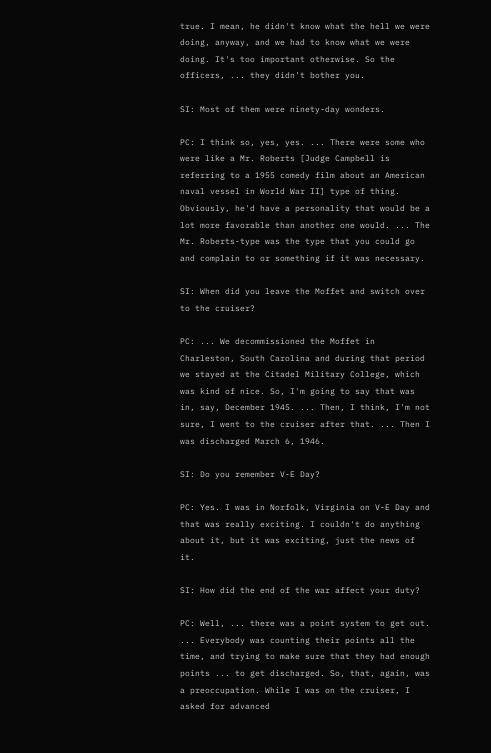true. I mean, he didn't know what the hell we were doing, anyway, and we had to know what we were doing. It's too important otherwise. So the officers, ... they didn't bother you.

SI: Most of them were ninety-day wonders.

PC: I think so, yes, yes. ... There were some who were like a Mr. Roberts [Judge Campbell is referring to a 1955 comedy film about an American naval vessel in World War II] type of thing. Obviously, he'd have a personality that would be a lot more favorable than another one would. ... The Mr. Roberts-type was the type that you could go and complain to or something if it was necessary.

SI: When did you leave the Moffet and switch over to the cruiser?

PC: ... We decommissioned the Moffet in Charleston, South Carolina and during that period we stayed at the Citadel Military College, which was kind of nice. So, I'm going to say that was in, say, December 1945. ... Then, I think, I'm not sure, I went to the cruiser after that. ... Then I was discharged March 6, 1946.

SI: Do you remember V-E Day?

PC: Yes. I was in Norfolk, Virginia on V-E Day and that was really exciting. I couldn't do anything about it, but it was exciting, just the news of it.

SI: How did the end of the war affect your duty?

PC: Well, ... there was a point system to get out. ... Everybody was counting their points all the time, and trying to make sure that they had enough points ... to get discharged. So, that, again, was a preoccupation. While I was on the cruiser, I asked for advanced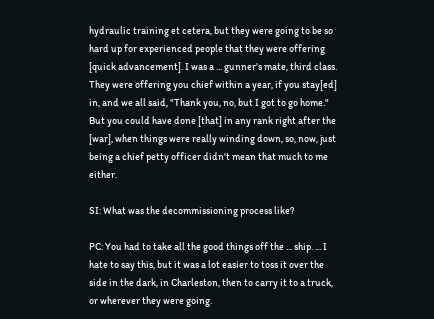hydraulic training et cetera, but they were going to be so hard up for experienced people that they were offering [quick advancement]. I was a ... gunner's mate, third class. They were offering you chief within a year, if you stay[ed] in, and we all said, "Thank you, no, but I got to go home." But you could have done [that] in any rank right after the [war], when things were really winding down, so, now, just being a chief petty officer didn't mean that much to me either.

SI: What was the decommissioning process like?

PC: You had to take all the good things off the ... ship. ... I hate to say this, but it was a lot easier to toss it over the side in the dark, in Charleston, then to carry it to a truck, or wherever they were going.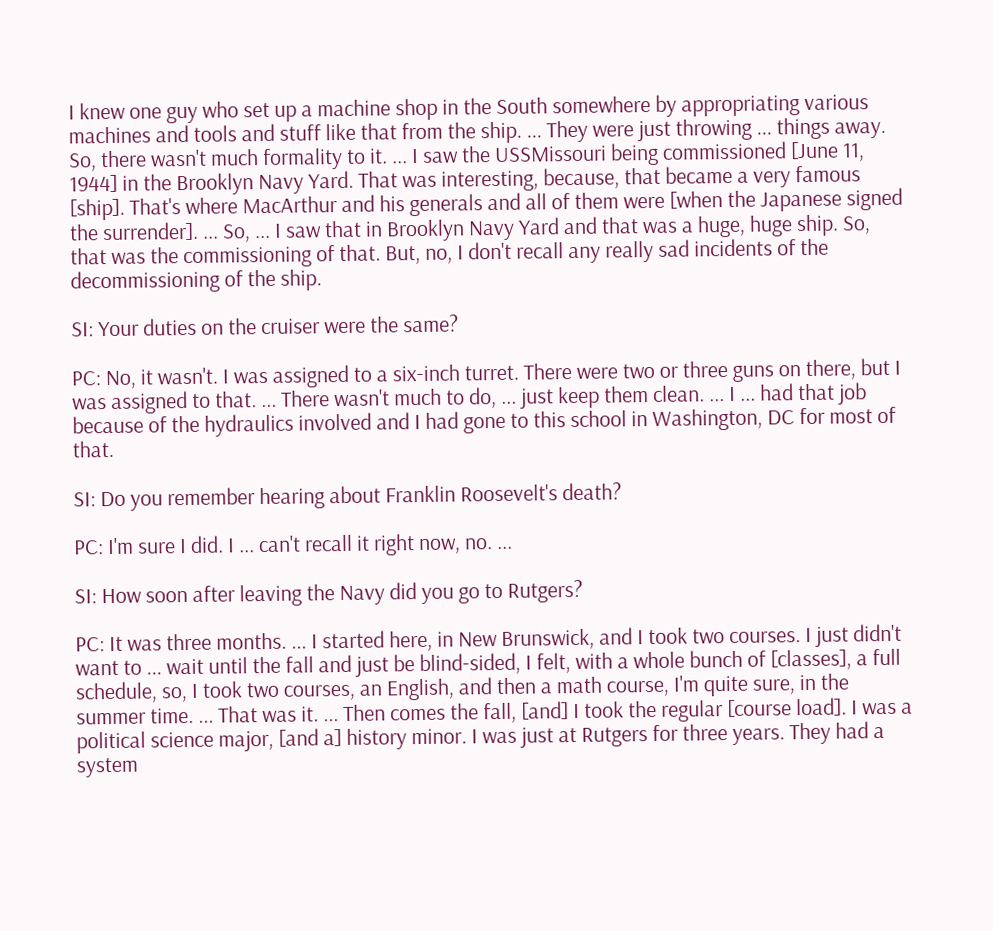I knew one guy who set up a machine shop in the South somewhere by appropriating various machines and tools and stuff like that from the ship. ... They were just throwing ... things away. So, there wasn't much formality to it. ... I saw the USSMissouri being commissioned [June 11, 1944] in the Brooklyn Navy Yard. That was interesting, because, that became a very famous [ship]. That's where MacArthur and his generals and all of them were [when the Japanese signed the surrender]. ... So, ... I saw that in Brooklyn Navy Yard and that was a huge, huge ship. So, that was the commissioning of that. But, no, I don't recall any really sad incidents of the decommissioning of the ship.

SI: Your duties on the cruiser were the same?

PC: No, it wasn't. I was assigned to a six-inch turret. There were two or three guns on there, but I was assigned to that. ... There wasn't much to do, ... just keep them clean. ... I ... had that job because of the hydraulics involved and I had gone to this school in Washington, DC for most of that.

SI: Do you remember hearing about Franklin Roosevelt's death?

PC: I'm sure I did. I ... can't recall it right now, no. ...

SI: How soon after leaving the Navy did you go to Rutgers?

PC: It was three months. ... I started here, in New Brunswick, and I took two courses. I just didn't want to ... wait until the fall and just be blind-sided, I felt, with a whole bunch of [classes], a full schedule, so, I took two courses, an English, and then a math course, I'm quite sure, in the summer time. ... That was it. ... Then comes the fall, [and] I took the regular [course load]. I was a political science major, [and a] history minor. I was just at Rutgers for three years. They had a system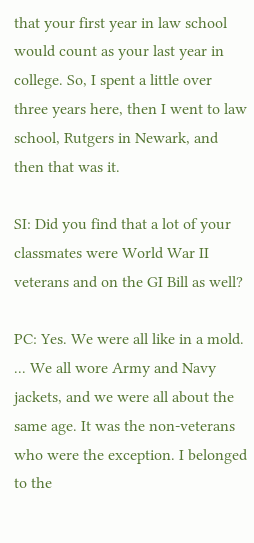that your first year in law school would count as your last year in college. So, I spent a little over three years here, then I went to law school, Rutgers in Newark, and then that was it.

SI: Did you find that a lot of your classmates were World War II veterans and on the GI Bill as well?

PC: Yes. We were all like in a mold. ... We all wore Army and Navy jackets, and we were all about the same age. It was the non-veterans who were the exception. I belonged to the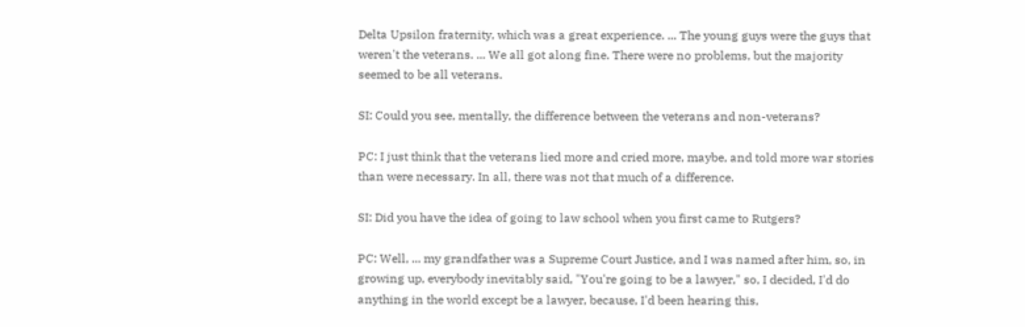Delta Upsilon fraternity, which was a great experience. ... The young guys were the guys that weren't the veterans. ... We all got along fine. There were no problems, but the majority seemed to be all veterans.

SI: Could you see, mentally, the difference between the veterans and non-veterans?

PC: I just think that the veterans lied more and cried more, maybe, and told more war stories than were necessary. In all, there was not that much of a difference.

SI: Did you have the idea of going to law school when you first came to Rutgers?

PC: Well, ... my grandfather was a Supreme Court Justice, and I was named after him, so, in growing up, everybody inevitably said, "You're going to be a lawyer," so, I decided, I'd do anything in the world except be a lawyer, because, I'd been hearing this,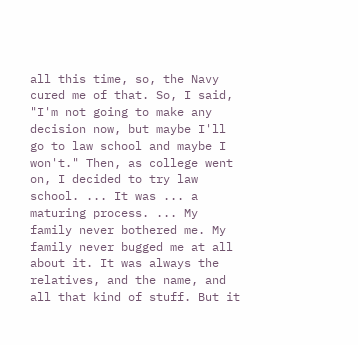all this time, so, the Navy cured me of that. So, I said, "I'm not going to make any decision now, but maybe I'll go to law school and maybe I won't." Then, as college went on, I decided to try law school. ... It was ... a maturing process. ... My family never bothered me. My family never bugged me at all about it. It was always the relatives, and the name, and all that kind of stuff. But it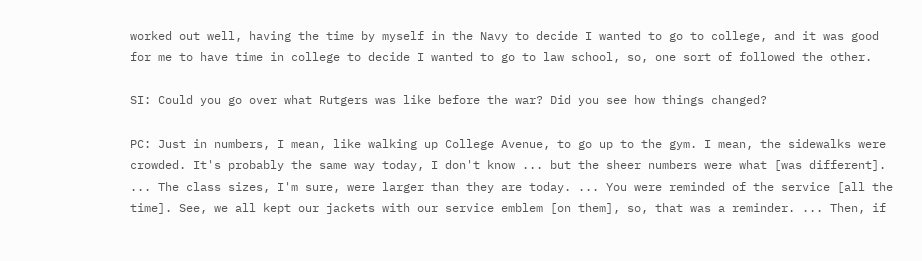worked out well, having the time by myself in the Navy to decide I wanted to go to college, and it was good for me to have time in college to decide I wanted to go to law school, so, one sort of followed the other.

SI: Could you go over what Rutgers was like before the war? Did you see how things changed?

PC: Just in numbers, I mean, like walking up College Avenue, to go up to the gym. I mean, the sidewalks were crowded. It's probably the same way today, I don't know ... but the sheer numbers were what [was different]. ... The class sizes, I'm sure, were larger than they are today. ... You were reminded of the service [all the time]. See, we all kept our jackets with our service emblem [on them], so, that was a reminder. ... Then, if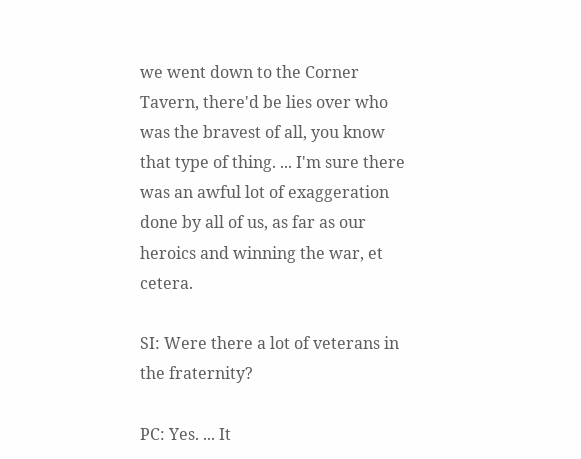we went down to the Corner Tavern, there'd be lies over who was the bravest of all, you know that type of thing. ... I'm sure there was an awful lot of exaggeration done by all of us, as far as our heroics and winning the war, et cetera.

SI: Were there a lot of veterans in the fraternity?

PC: Yes. ... It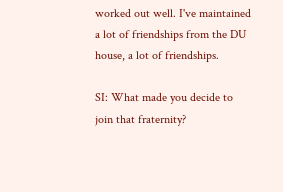worked out well. I've maintained a lot of friendships from the DU house, a lot of friendships.

SI: What made you decide to join that fraternity?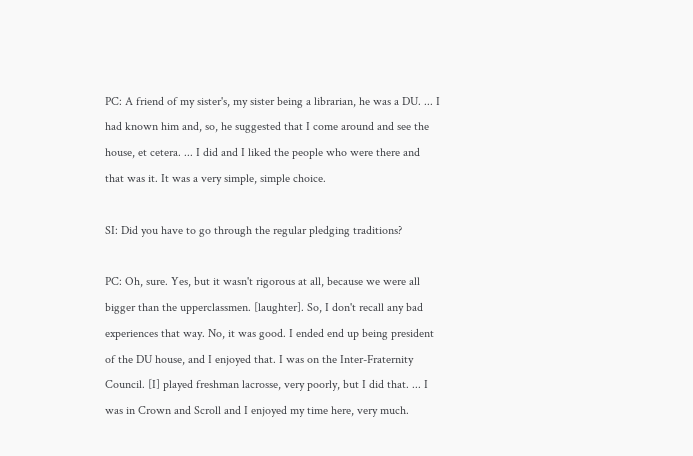PC: A friend of my sister's, my sister being a librarian, he was a DU. ... I had known him and, so, he suggested that I come around and see the house, et cetera. ... I did and I liked the people who were there and that was it. It was a very simple, simple choice.

SI: Did you have to go through the regular pledging traditions?

PC: Oh, sure. Yes, but it wasn't rigorous at all, because we were all bigger than the upperclassmen. [laughter]. So, I don't recall any bad experiences that way. No, it was good. I ended end up being president of the DU house, and I enjoyed that. I was on the Inter-Fraternity Council. [I] played freshman lacrosse, very poorly, but I did that. ... I was in Crown and Scroll and I enjoyed my time here, very much.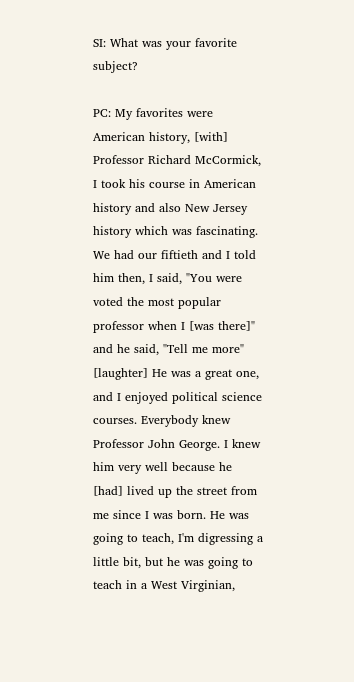SI: What was your favorite subject?

PC: My favorites were American history, [with] Professor Richard McCormick, I took his course in American history and also New Jersey history which was fascinating. We had our fiftieth and I told him then, I said, "You were voted the most popular professor when I [was there]" and he said, "Tell me more" [laughter] He was a great one, and I enjoyed political science courses. Everybody knew Professor John George. I knew him very well because he [had] lived up the street from me since I was born. He was going to teach, I'm digressing a little bit, but he was going to teach in a West Virginian,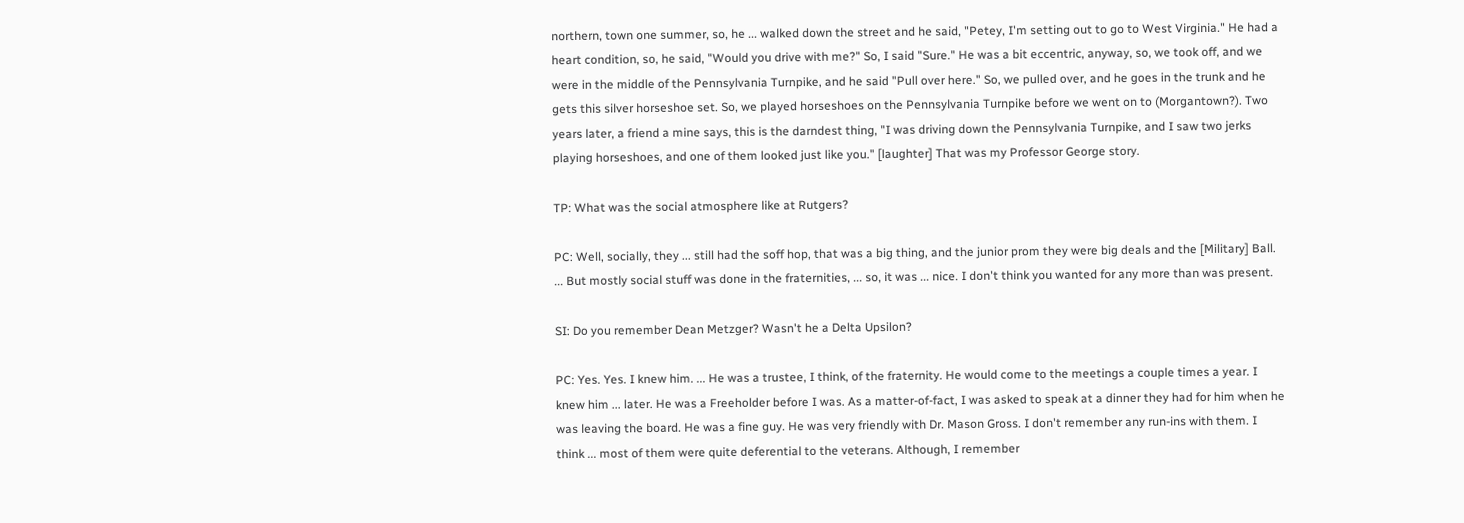northern, town one summer, so, he ... walked down the street and he said, "Petey, I'm setting out to go to West Virginia." He had a heart condition, so, he said, "Would you drive with me?" So, I said "Sure." He was a bit eccentric, anyway, so, we took off, and we were in the middle of the Pennsylvania Turnpike, and he said "Pull over here." So, we pulled over, and he goes in the trunk and he gets this silver horseshoe set. So, we played horseshoes on the Pennsylvania Turnpike before we went on to (Morgantown?). Two years later, a friend a mine says, this is the darndest thing, "I was driving down the Pennsylvania Turnpike, and I saw two jerks playing horseshoes, and one of them looked just like you." [laughter] That was my Professor George story.

TP: What was the social atmosphere like at Rutgers?

PC: Well, socially, they ... still had the soff hop, that was a big thing, and the junior prom they were big deals and the [Military] Ball. ... But mostly social stuff was done in the fraternities, ... so, it was ... nice. I don't think you wanted for any more than was present.

SI: Do you remember Dean Metzger? Wasn't he a Delta Upsilon?

PC: Yes. Yes. I knew him. ... He was a trustee, I think, of the fraternity. He would come to the meetings a couple times a year. I knew him ... later. He was a Freeholder before I was. As a matter-of-fact, I was asked to speak at a dinner they had for him when he was leaving the board. He was a fine guy. He was very friendly with Dr. Mason Gross. I don't remember any run-ins with them. I think ... most of them were quite deferential to the veterans. Although, I remember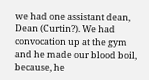we had one assistant dean, Dean (Curtin?). We had convocation up at the gym and he made our blood boil, because, he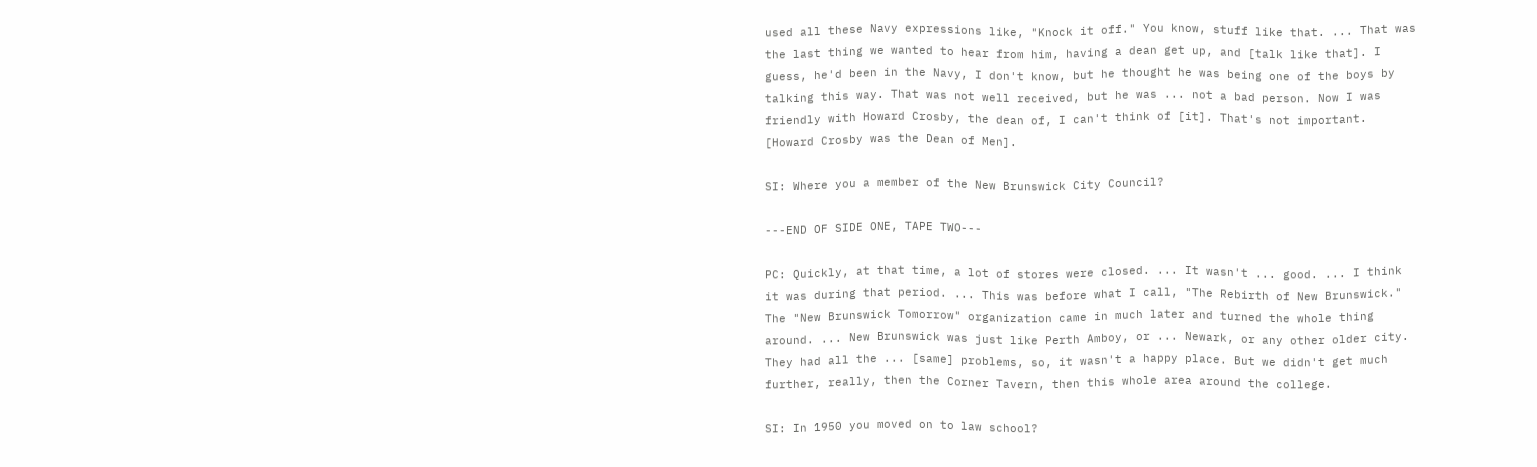used all these Navy expressions like, "Knock it off." You know, stuff like that. ... That was the last thing we wanted to hear from him, having a dean get up, and [talk like that]. I guess, he'd been in the Navy, I don't know, but he thought he was being one of the boys by talking this way. That was not well received, but he was ... not a bad person. Now I was friendly with Howard Crosby, the dean of, I can't think of [it]. That's not important. [Howard Crosby was the Dean of Men].

SI: Where you a member of the New Brunswick City Council?

---END OF SIDE ONE, TAPE TWO---

PC: Quickly, at that time, a lot of stores were closed. ... It wasn't ... good. ... I think it was during that period. ... This was before what I call, "The Rebirth of New Brunswick." The "New Brunswick Tomorrow" organization came in much later and turned the whole thing around. ... New Brunswick was just like Perth Amboy, or ... Newark, or any other older city. They had all the ... [same] problems, so, it wasn't a happy place. But we didn't get much further, really, then the Corner Tavern, then this whole area around the college.

SI: In 1950 you moved on to law school?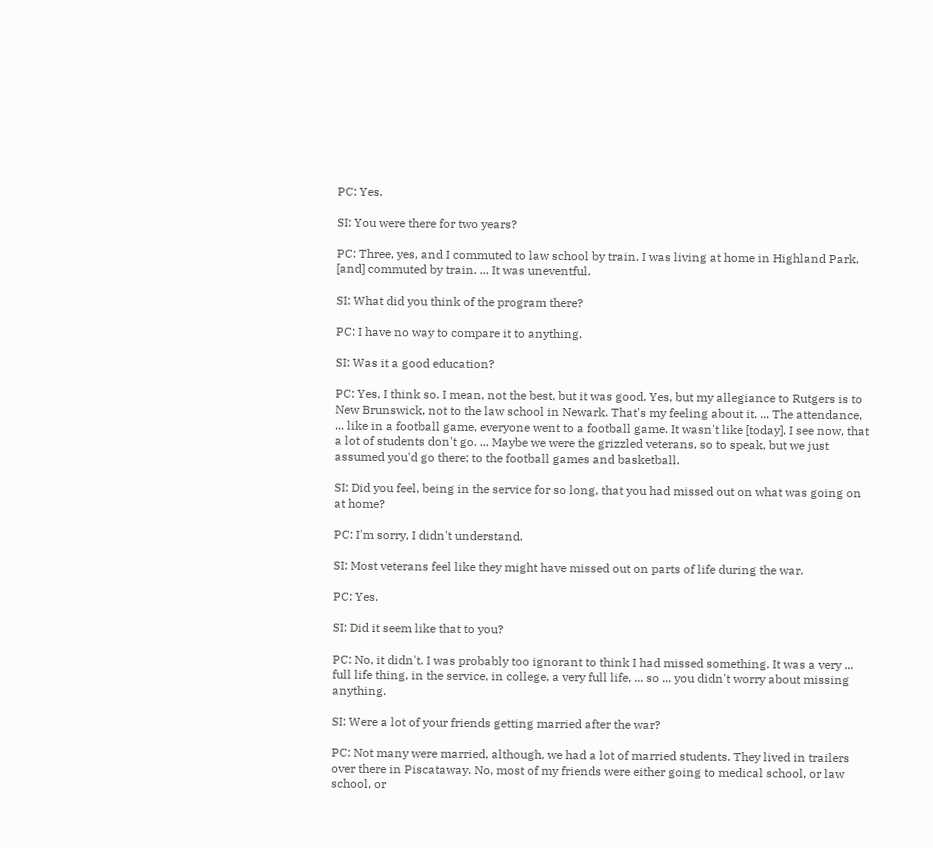PC: Yes.

SI: You were there for two years?

PC: Three, yes, and I commuted to law school by train. I was living at home in Highland Park, [and] commuted by train. ... It was uneventful.

SI: What did you think of the program there?

PC: I have no way to compare it to anything.

SI: Was it a good education?

PC: Yes, I think so. I mean, not the best, but it was good. Yes, but my allegiance to Rutgers is to New Brunswick, not to the law school in Newark. That's my feeling about it. ... The attendance, ... like in a football game, everyone went to a football game. It wasn't like [today]. I see now, that a lot of students don't go. ... Maybe we were the grizzled veterans, so to speak, but we just assumed you'd go there; to the football games and basketball.

SI: Did you feel, being in the service for so long, that you had missed out on what was going on at home?

PC: I'm sorry, I didn't understand.

SI: Most veterans feel like they might have missed out on parts of life during the war.

PC: Yes.

SI: Did it seem like that to you?

PC: No, it didn't. I was probably too ignorant to think I had missed something. It was a very ... full life thing, in the service, in college, a very full life, ... so ... you didn't worry about missing anything.

SI: Were a lot of your friends getting married after the war?

PC: Not many were married, although, we had a lot of married students. They lived in trailers over there in Piscataway. No, most of my friends were either going to medical school, or law school, or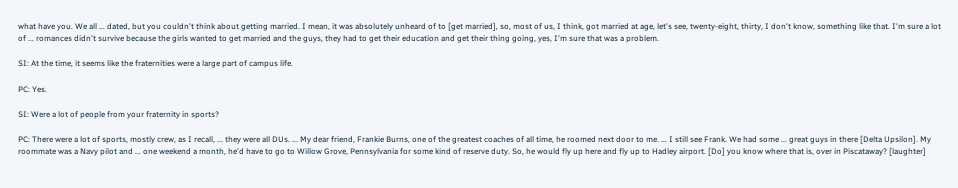what have you. We all ... dated, but you couldn't think about getting married. I mean, it was absolutely unheard of to [get married], so, most of us, I think, got married at age, let's see, twenty-eight, thirty, I don't know, something like that. I'm sure a lot of ... romances didn't survive because the girls wanted to get married and the guys, they had to get their education and get their thing going, yes, I'm sure that was a problem.

SI: At the time, it seems like the fraternities were a large part of campus life.

PC: Yes.

SI: Were a lot of people from your fraternity in sports?

PC: There were a lot of sports, mostly crew, as I recall, ... they were all DUs. ... My dear friend, Frankie Burns, one of the greatest coaches of all time, he roomed next door to me. ... I still see Frank. We had some ... great guys in there [Delta Upsilon]. My roommate was a Navy pilot and ... one weekend a month, he'd have to go to Willow Grove, Pennsylvania for some kind of reserve duty. So, he would fly up here and fly up to Hadley airport. [Do] you know where that is, over in Piscataway? [laughter]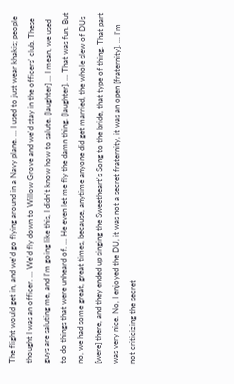The flight would get in, and we'd go flying around in a Navy plane. ... I used to just wear khakis; people thought I was an officer. ... We'd fly down to Willow Grove and we'd stay in the officers' club. These guys are saluting me, and I'm going like this, I didn't know how to salute. [laughter] ... I mean, we used to do things that were unheard of. ... He even let me fly the damn thing. [laughter]. ... That was fun. But no, we had some great, great times, because, anytime anyone did get married, the whole slew of DUs [were] there, and they ended up singing the Sweetheart's Song to the bride, that type of thing. That part was very nice. No, I enjoyed the DU, it was not a secret fraternity, it was an open [fraternity]. ... I'm not criticizing the secret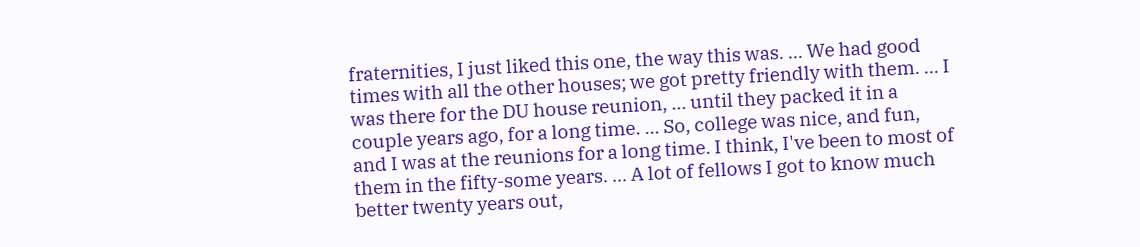fraternities, I just liked this one, the way this was. ... We had good times with all the other houses; we got pretty friendly with them. ... I was there for the DU house reunion, ... until they packed it in a couple years ago, for a long time. ... So, college was nice, and fun, and I was at the reunions for a long time. I think, I've been to most of them in the fifty-some years. ... A lot of fellows I got to know much better twenty years out,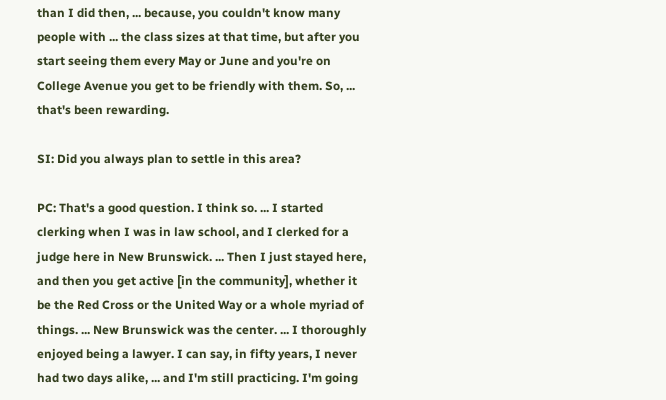than I did then, ... because, you couldn't know many people with ... the class sizes at that time, but after you start seeing them every May or June and you're on College Avenue you get to be friendly with them. So, ... that's been rewarding.

SI: Did you always plan to settle in this area?

PC: That's a good question. I think so. ... I started clerking when I was in law school, and I clerked for a judge here in New Brunswick. ... Then I just stayed here, and then you get active [in the community], whether it be the Red Cross or the United Way or a whole myriad of things. ... New Brunswick was the center. ... I thoroughly enjoyed being a lawyer. I can say, in fifty years, I never had two days alike, ... and I'm still practicing. I'm going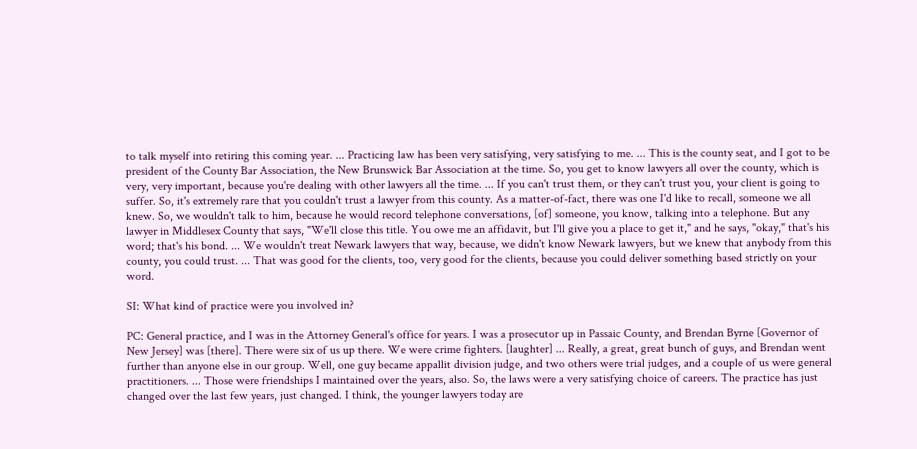to talk myself into retiring this coming year. ... Practicing law has been very satisfying, very satisfying to me. ... This is the county seat, and I got to be president of the County Bar Association, the New Brunswick Bar Association at the time. So, you get to know lawyers all over the county, which is very, very important, because you're dealing with other lawyers all the time. ... If you can't trust them, or they can't trust you, your client is going to suffer. So, it's extremely rare that you couldn't trust a lawyer from this county. As a matter-of-fact, there was one I'd like to recall, someone we all knew. So, we wouldn't talk to him, because he would record telephone conversations, [of] someone, you know, talking into a telephone. But any lawyer in Middlesex County that says, "We'll close this title. You owe me an affidavit, but I'll give you a place to get it," and he says, "okay," that's his word; that's his bond. ... We wouldn't treat Newark lawyers that way, because, we didn't know Newark lawyers, but we knew that anybody from this county, you could trust. ... That was good for the clients, too, very good for the clients, because you could deliver something based strictly on your word.

SI: What kind of practice were you involved in?

PC: General practice, and I was in the Attorney General's office for years. I was a prosecutor up in Passaic County, and Brendan Byrne [Governor of New Jersey] was [there]. There were six of us up there. We were crime fighters. [laughter] ... Really, a great, great bunch of guys, and Brendan went further than anyone else in our group. Well, one guy became appallit division judge, and two others were trial judges, and a couple of us were general practitioners. ... Those were friendships I maintained over the years, also. So, the laws were a very satisfying choice of careers. The practice has just changed over the last few years, just changed. I think, the younger lawyers today are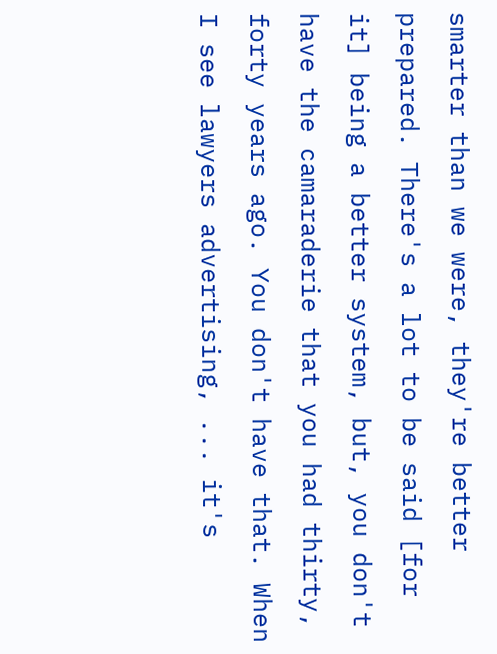smarter than we were, they're better prepared. There's a lot to be said [for it] being a better system, but, you don't have the camaraderie that you had thirty, forty years ago. You don't have that. When I see lawyers advertising, ... it's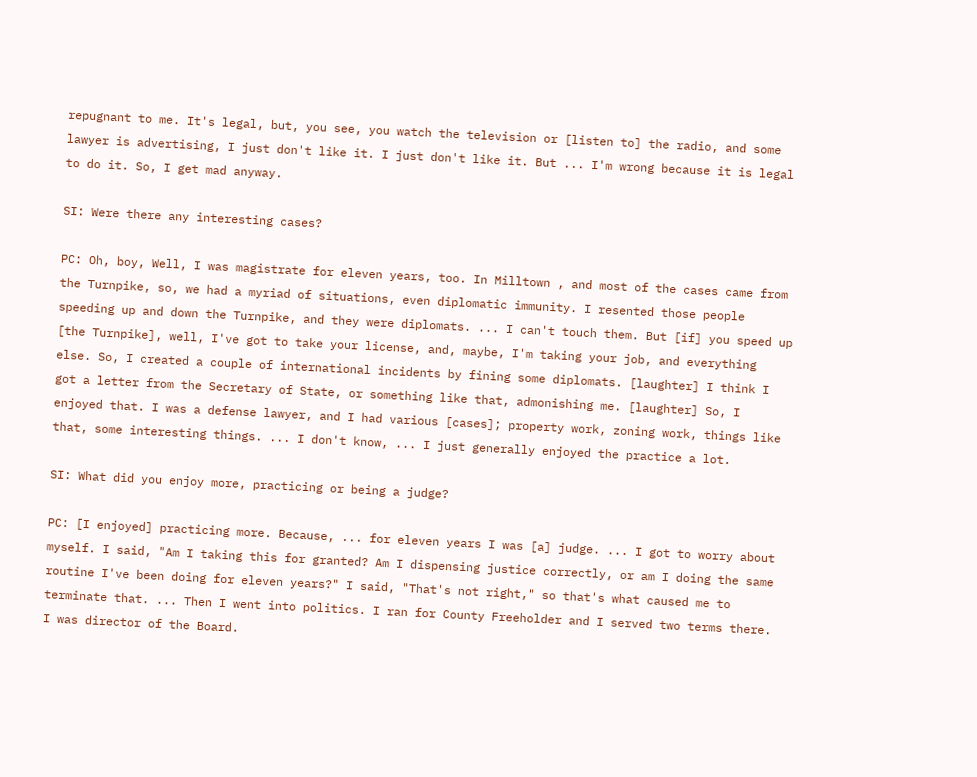repugnant to me. It's legal, but, you see, you watch the television or [listen to] the radio, and some lawyer is advertising, I just don't like it. I just don't like it. But ... I'm wrong because it is legal to do it. So, I get mad anyway.

SI: Were there any interesting cases?

PC: Oh, boy, Well, I was magistrate for eleven years, too. In Milltown , and most of the cases came from the Turnpike, so, we had a myriad of situations, even diplomatic immunity. I resented those people speeding up and down the Turnpike, and they were diplomats. ... I can't touch them. But [if] you speed up [the Turnpike], well, I've got to take your license, and, maybe, I'm taking your job, and everything else. So, I created a couple of international incidents by fining some diplomats. [laughter] I think I got a letter from the Secretary of State, or something like that, admonishing me. [laughter] So, I enjoyed that. I was a defense lawyer, and I had various [cases]; property work, zoning work, things like that, some interesting things. ... I don't know, ... I just generally enjoyed the practice a lot.

SI: What did you enjoy more, practicing or being a judge?

PC: [I enjoyed] practicing more. Because, ... for eleven years I was [a] judge. ... I got to worry about myself. I said, "Am I taking this for granted? Am I dispensing justice correctly, or am I doing the same routine I've been doing for eleven years?" I said, "That's not right," so that's what caused me to terminate that. ... Then I went into politics. I ran for County Freeholder and I served two terms there. I was director of the Board.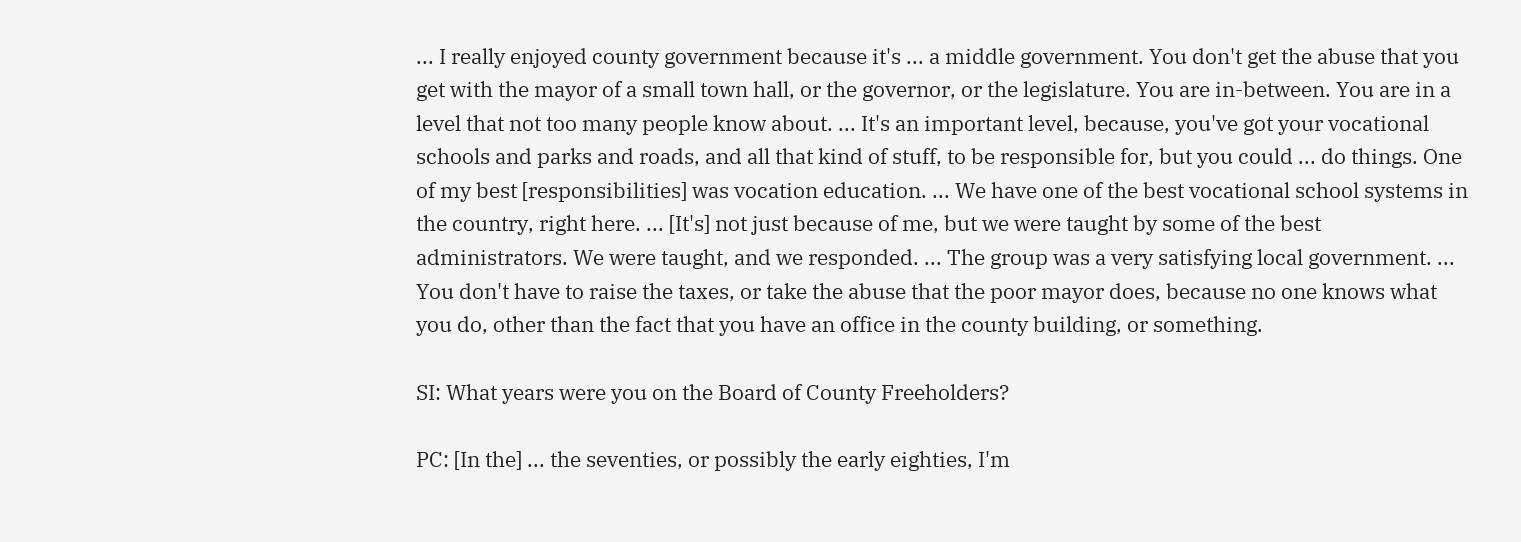... I really enjoyed county government because it's ... a middle government. You don't get the abuse that you get with the mayor of a small town hall, or the governor, or the legislature. You are in-between. You are in a level that not too many people know about. ... It's an important level, because, you've got your vocational schools and parks and roads, and all that kind of stuff, to be responsible for, but you could ... do things. One of my best [responsibilities] was vocation education. ... We have one of the best vocational school systems in the country, right here. ... [It's] not just because of me, but we were taught by some of the best administrators. We were taught, and we responded. ... The group was a very satisfying local government. ... You don't have to raise the taxes, or take the abuse that the poor mayor does, because no one knows what you do, other than the fact that you have an office in the county building, or something.

SI: What years were you on the Board of County Freeholders?

PC: [In the] ... the seventies, or possibly the early eighties, I'm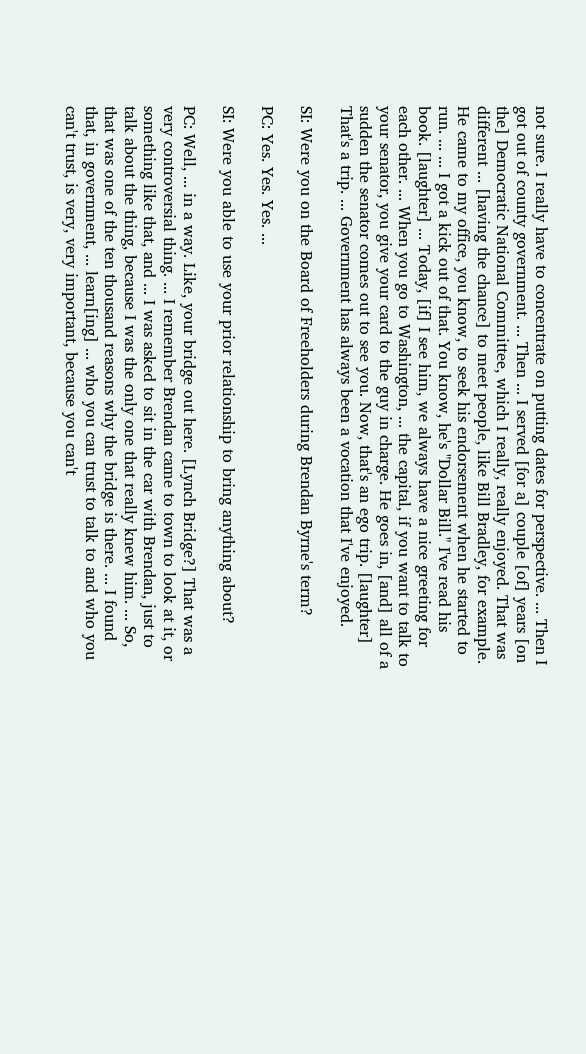not sure. I really have to concentrate on putting dates for perspective. ... Then I got out of county government. ... Then ... I served [for a] couple [of] years [on the] Democratic National Committee, which I really, really enjoyed. That was different ... [having the chance] to meet people, like Bill Bradley, for example. He came to my office, you know, to seek his endorsement when he started to run. ... ... I got a kick out of that. You know, he's "Dollar Bill." I've read his book. [laughter] ... Today, [if] I see him, we always have a nice greeting for each other. ... When you go to Washington, ... the capital, if you want to talk to your senator, you give your card to the guy in charge. He goes in, [and] all of a sudden the senator comes out to see you. Now, that's an ego trip. [laughter] That's a trip. ... Government has always been a vocation that I've enjoyed.

SI: Were you on the Board of Freeholders during Brendan Byrne's term?

PC: Yes. Yes. Yes. ...

SI: Were you able to use your prior relationship to bring anything about?

PC: Well, ... in a way. Like, your bridge out here. [Lynch Bridge?] That was a very controversial thing. ... I remember Brendan came to town to look at it, or something like that, and ... I was asked to sit in the car with Brendan, just to talk about the thing, because I was the only one that really knew him. ... So, that was one of the ten thousand reasons why the bridge is there. ... I found that, in government, ... learn[ing] ... who you can trust to talk to and who you can't trust, is very, very important, because you can't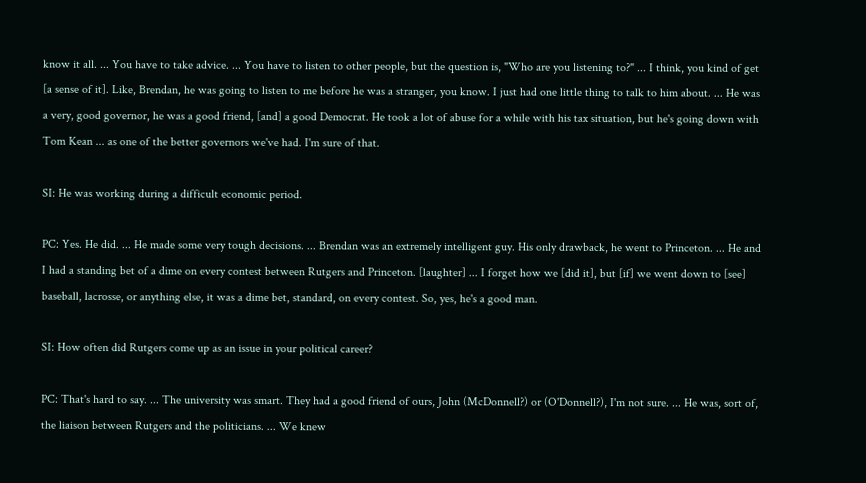know it all. ... You have to take advice. ... You have to listen to other people, but the question is, "Who are you listening to?" ... I think, you kind of get [a sense of it]. Like, Brendan, he was going to listen to me before he was a stranger, you know. I just had one little thing to talk to him about. ... He was a very, good governor, he was a good friend, [and] a good Democrat. He took a lot of abuse for a while with his tax situation, but he's going down with Tom Kean ... as one of the better governors we've had. I'm sure of that.

SI: He was working during a difficult economic period.

PC: Yes. He did. ... He made some very tough decisions. ... Brendan was an extremely intelligent guy. His only drawback, he went to Princeton. ... He and I had a standing bet of a dime on every contest between Rutgers and Princeton. [laughter] ... I forget how we [did it], but [if] we went down to [see] baseball, lacrosse, or anything else, it was a dime bet, standard, on every contest. So, yes, he's a good man.

SI: How often did Rutgers come up as an issue in your political career?

PC: That's hard to say. ... The university was smart. They had a good friend of ours, John (McDonnell?) or (O'Donnell?), I'm not sure. ... He was, sort of, the liaison between Rutgers and the politicians. ... We knew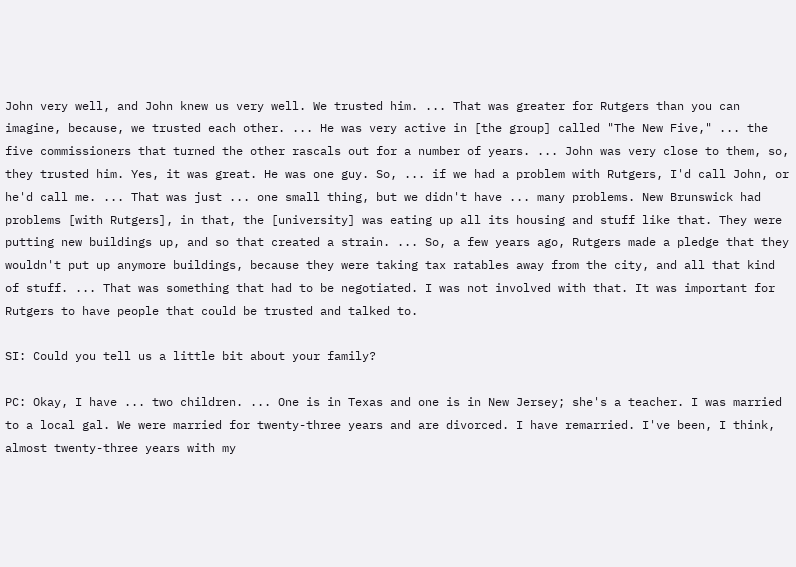John very well, and John knew us very well. We trusted him. ... That was greater for Rutgers than you can imagine, because, we trusted each other. ... He was very active in [the group] called "The New Five," ... the five commissioners that turned the other rascals out for a number of years. ... John was very close to them, so, they trusted him. Yes, it was great. He was one guy. So, ... if we had a problem with Rutgers, I'd call John, or he'd call me. ... That was just ... one small thing, but we didn't have ... many problems. New Brunswick had problems [with Rutgers], in that, the [university] was eating up all its housing and stuff like that. They were putting new buildings up, and so that created a strain. ... So, a few years ago, Rutgers made a pledge that they wouldn't put up anymore buildings, because they were taking tax ratables away from the city, and all that kind of stuff. ... That was something that had to be negotiated. I was not involved with that. It was important for Rutgers to have people that could be trusted and talked to.

SI: Could you tell us a little bit about your family?

PC: Okay, I have ... two children. ... One is in Texas and one is in New Jersey; she's a teacher. I was married to a local gal. We were married for twenty-three years and are divorced. I have remarried. I've been, I think, almost twenty-three years with my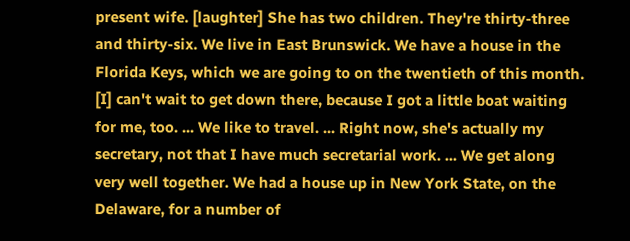present wife. [laughter] She has two children. They're thirty-three and thirty-six. We live in East Brunswick. We have a house in the Florida Keys, which we are going to on the twentieth of this month. [I] can't wait to get down there, because I got a little boat waiting for me, too. ... We like to travel. ... Right now, she's actually my secretary, not that I have much secretarial work. ... We get along very well together. We had a house up in New York State, on the Delaware, for a number of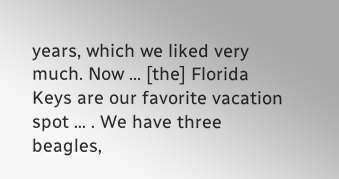years, which we liked very much. Now ... [the] Florida Keys are our favorite vacation spot ... . We have three beagles,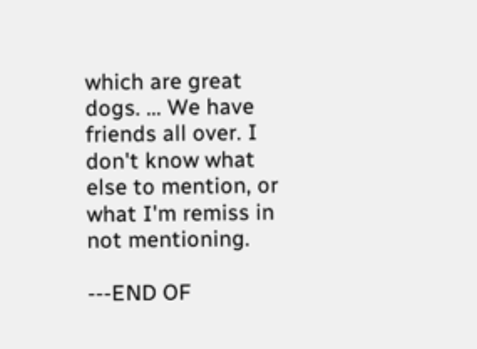which are great dogs. ... We have friends all over. I don't know what else to mention, or what I'm remiss in not mentioning.

---END OF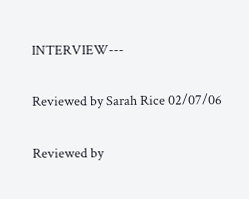INTERVIEW---

Reviewed by Sarah Rice 02/07/06

Reviewed by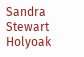Sandra Stewart Holyoak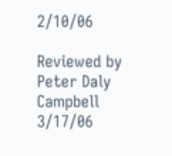2/10/06

Reviewed by Peter Daly Campbell 3/17/06